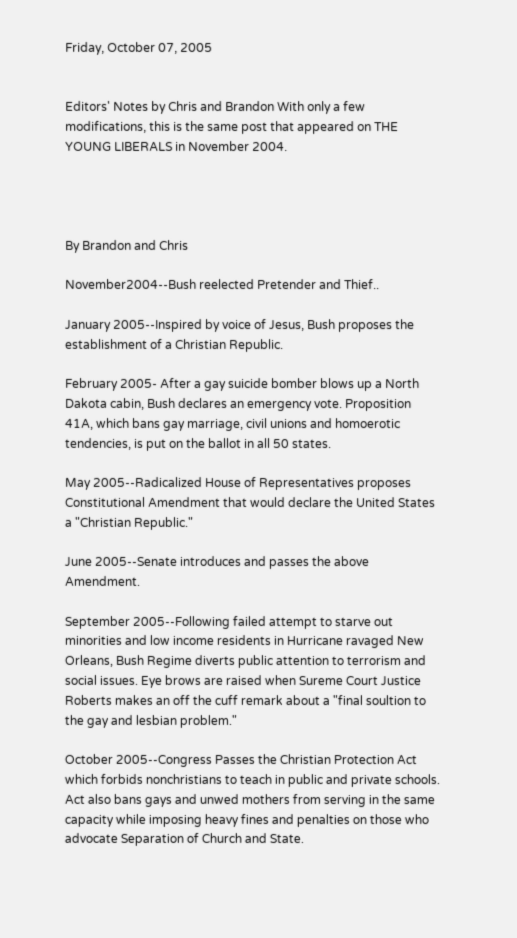Friday, October 07, 2005


Editors' Notes by Chris and Brandon With only a few modifications, this is the same post that appeared on THE YOUNG LIBERALS in November 2004.




By Brandon and Chris

November2004--Bush reelected Pretender and Thief..

January 2005--Inspired by voice of Jesus, Bush proposes the establishment of a Christian Republic.

February 2005- After a gay suicide bomber blows up a North Dakota cabin, Bush declares an emergency vote. Proposition 41A, which bans gay marriage, civil unions and homoerotic tendencies, is put on the ballot in all 50 states.

May 2005--Radicalized House of Representatives proposes Constitutional Amendment that would declare the United States a "Christian Republic."

June 2005--Senate introduces and passes the above Amendment.

September 2005--Following failed attempt to starve out minorities and low income residents in Hurricane ravaged New Orleans, Bush Regime diverts public attention to terrorism and social issues. Eye brows are raised when Sureme Court Justice Roberts makes an off the cuff remark about a "final soultion to the gay and lesbian problem."

October 2005--Congress Passes the Christian Protection Act which forbids nonchristians to teach in public and private schools. Act also bans gays and unwed mothers from serving in the same capacity while imposing heavy fines and penalties on those who advocate Separation of Church and State.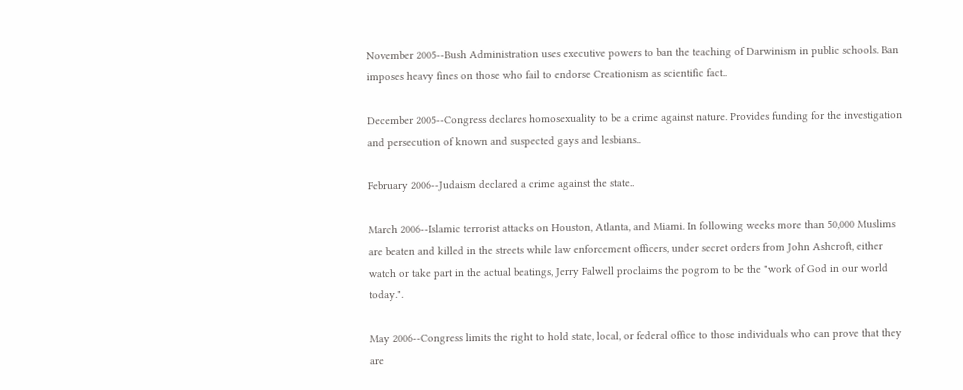November 2005--Bush Administration uses executive powers to ban the teaching of Darwinism in public schools. Ban imposes heavy fines on those who fail to endorse Creationism as scientific fact..

December 2005--Congress declares homosexuality to be a crime against nature. Provides funding for the investigation and persecution of known and suspected gays and lesbians..

February 2006--Judaism declared a crime against the state..

March 2006--Islamic terrorist attacks on Houston, Atlanta, and Miami. In following weeks more than 50,000 Muslims are beaten and killed in the streets while law enforcement officers, under secret orders from John Ashcroft, either watch or take part in the actual beatings, Jerry Falwell proclaims the pogrom to be the "work of God in our world today.".

May 2006--Congress limits the right to hold state, local, or federal office to those individuals who can prove that they are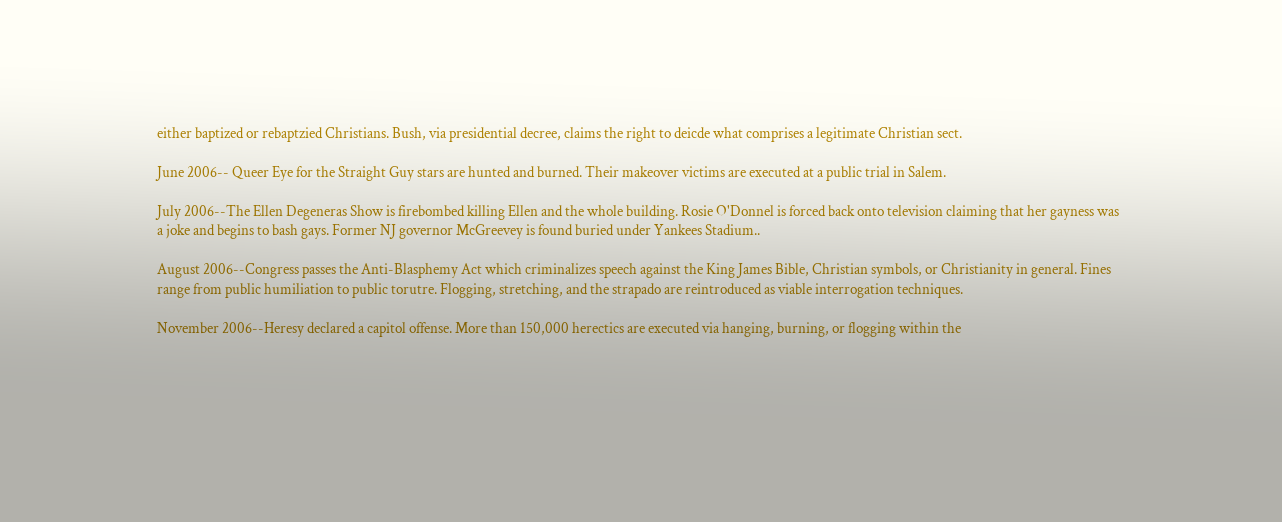either baptized or rebaptzied Christians. Bush, via presidential decree, claims the right to deicde what comprises a legitimate Christian sect.

June 2006-- Queer Eye for the Straight Guy stars are hunted and burned. Their makeover victims are executed at a public trial in Salem.

July 2006--The Ellen Degeneras Show is firebombed killing Ellen and the whole building. Rosie O'Donnel is forced back onto television claiming that her gayness was a joke and begins to bash gays. Former NJ governor McGreevey is found buried under Yankees Stadium..

August 2006--Congress passes the Anti-Blasphemy Act which criminalizes speech against the King James Bible, Christian symbols, or Christianity in general. Fines range from public humiliation to public torutre. Flogging, stretching, and the strapado are reintroduced as viable interrogation techniques.

November 2006--Heresy declared a capitol offense. More than 150,000 herectics are executed via hanging, burning, or flogging within the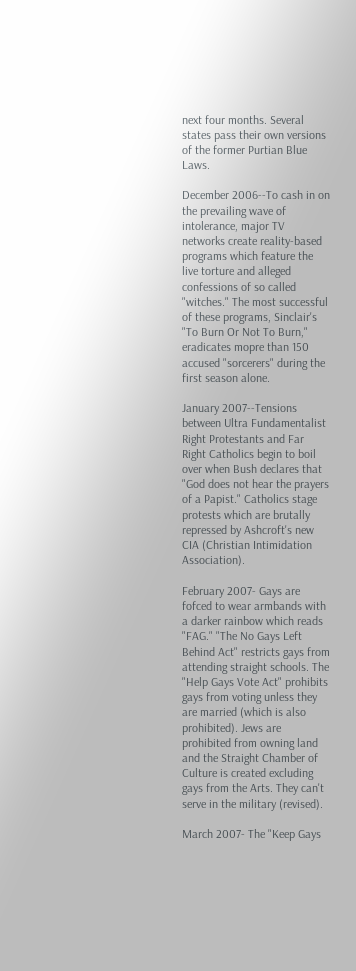next four months. Several states pass their own versions of the former Purtian Blue Laws.

December 2006--To cash in on the prevailing wave of intolerance, major TV networks create reality-based programs which feature the live torture and alleged confessions of so called "witches." The most successful of these programs, Sinclair's "To Burn Or Not To Burn," eradicates mopre than 150 accused "sorcerers" during the first season alone.

January 2007--Tensions between Ultra Fundamentalist Right Protestants and Far Right Catholics begin to boil over when Bush declares that "God does not hear the prayers of a Papist." Catholics stage protests which are brutally repressed by Ashcroft's new CIA (Christian Intimidation Association).

February 2007- Gays are fofced to wear armbands with a darker rainbow which reads "FAG." "The No Gays Left Behind Act" restricts gays from attending straight schools. The "Help Gays Vote Act" prohibits gays from voting unless they are married (which is also prohibited). Jews are prohibited from owning land and the Straight Chamber of Culture is created excluding gays from the Arts. They can't serve in the military (revised).

March 2007- The "Keep Gays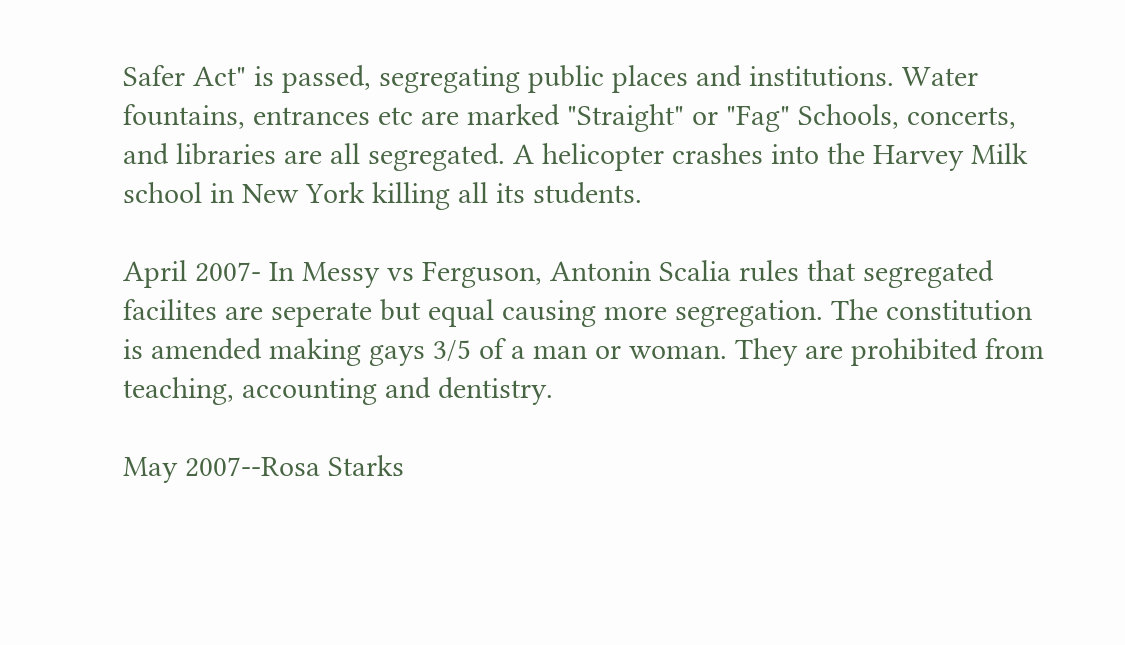Safer Act" is passed, segregating public places and institutions. Water fountains, entrances etc are marked "Straight" or "Fag" Schools, concerts, and libraries are all segregated. A helicopter crashes into the Harvey Milk school in New York killing all its students.

April 2007- In Messy vs Ferguson, Antonin Scalia rules that segregated facilites are seperate but equal causing more segregation. The constitution is amended making gays 3/5 of a man or woman. They are prohibited from teaching, accounting and dentistry.

May 2007--Rosa Starks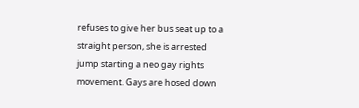refuses to give her bus seat up to a straight person, she is arrested jump starting a neo gay rights movement. Gays are hosed down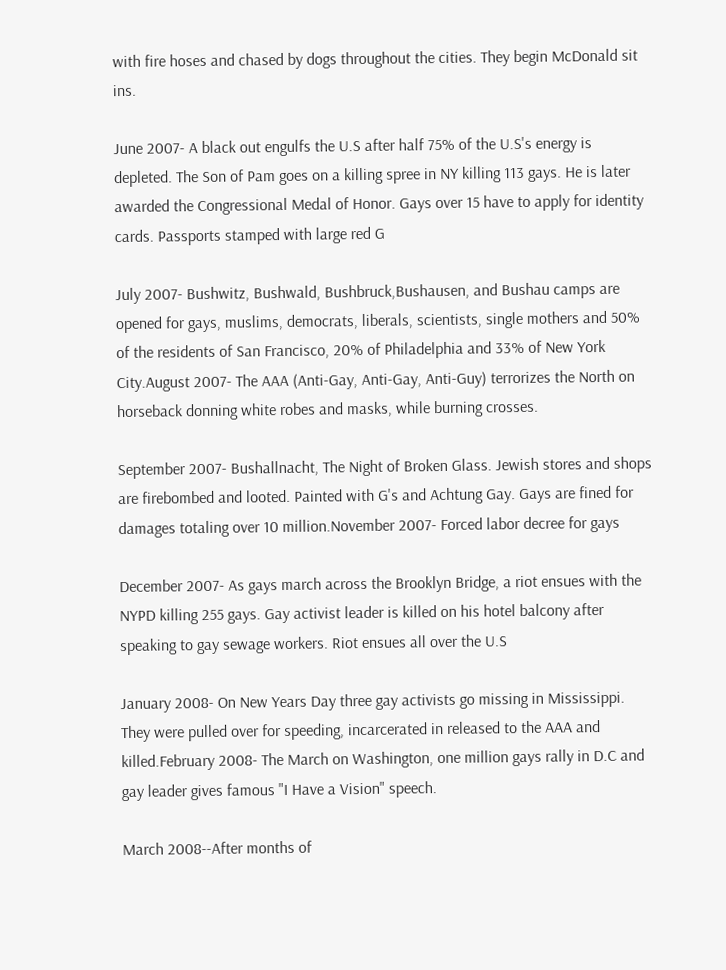with fire hoses and chased by dogs throughout the cities. They begin McDonald sit ins.

June 2007- A black out engulfs the U.S after half 75% of the U.S's energy is depleted. The Son of Pam goes on a killing spree in NY killing 113 gays. He is later awarded the Congressional Medal of Honor. Gays over 15 have to apply for identity cards. Passports stamped with large red G

July 2007- Bushwitz, Bushwald, Bushbruck,Bushausen, and Bushau camps are opened for gays, muslims, democrats, liberals, scientists, single mothers and 50% of the residents of San Francisco, 20% of Philadelphia and 33% of New York City.August 2007- The AAA (Anti-Gay, Anti-Gay, Anti-Guy) terrorizes the North on horseback donning white robes and masks, while burning crosses.

September 2007- Bushallnacht, The Night of Broken Glass. Jewish stores and shops are firebombed and looted. Painted with G's and Achtung Gay. Gays are fined for damages totaling over 10 million.November 2007- Forced labor decree for gays

December 2007- As gays march across the Brooklyn Bridge, a riot ensues with the NYPD killing 255 gays. Gay activist leader is killed on his hotel balcony after speaking to gay sewage workers. Riot ensues all over the U.S

January 2008- On New Years Day three gay activists go missing in Mississippi. They were pulled over for speeding, incarcerated in released to the AAA and killed.February 2008- The March on Washington, one million gays rally in D.C and gay leader gives famous "I Have a Vision" speech.

March 2008--After months of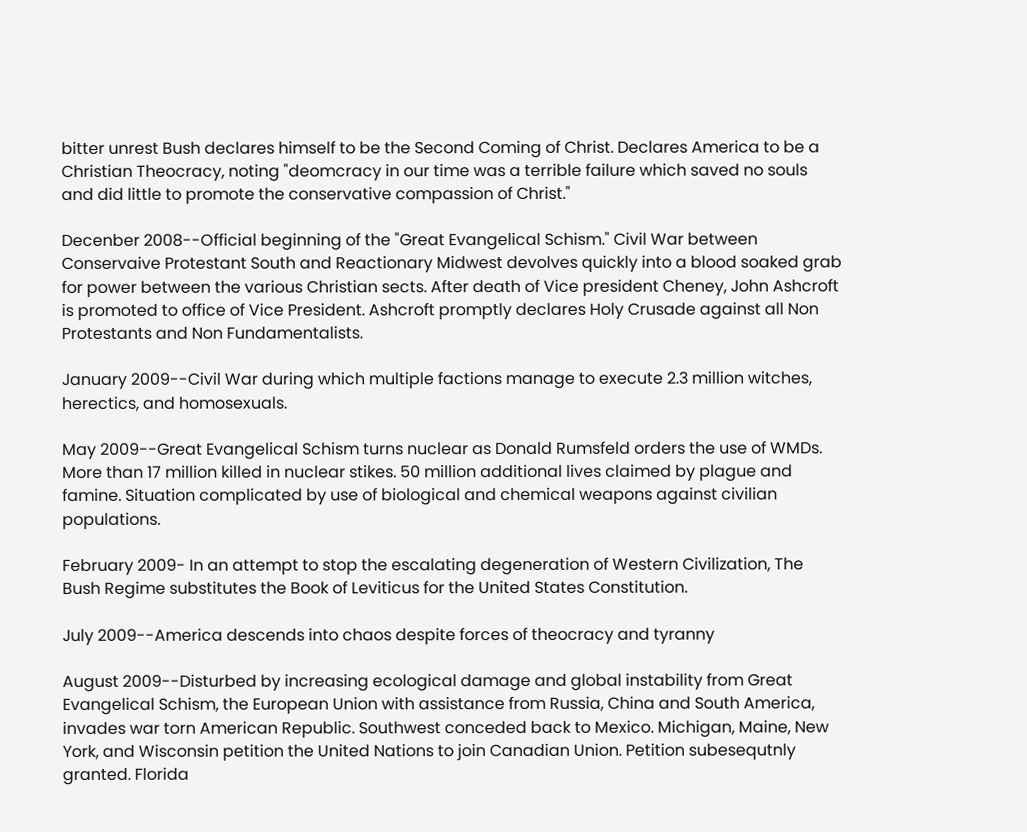bitter unrest Bush declares himself to be the Second Coming of Christ. Declares America to be a Christian Theocracy, noting "deomcracy in our time was a terrible failure which saved no souls and did little to promote the conservative compassion of Christ."

Decenber 2008--Official beginning of the "Great Evangelical Schism." Civil War between Conservaive Protestant South and Reactionary Midwest devolves quickly into a blood soaked grab for power between the various Christian sects. After death of Vice president Cheney, John Ashcroft is promoted to office of Vice President. Ashcroft promptly declares Holy Crusade against all Non Protestants and Non Fundamentalists.

January 2009--Civil War during which multiple factions manage to execute 2.3 million witches, herectics, and homosexuals.

May 2009--Great Evangelical Schism turns nuclear as Donald Rumsfeld orders the use of WMDs. More than 17 million killed in nuclear stikes. 50 million additional lives claimed by plague and famine. Situation complicated by use of biological and chemical weapons against civilian populations.

February 2009- In an attempt to stop the escalating degeneration of Western Civilization, The Bush Regime substitutes the Book of Leviticus for the United States Constitution.

July 2009--America descends into chaos despite forces of theocracy and tyranny

August 2009--Disturbed by increasing ecological damage and global instability from Great Evangelical Schism, the European Union with assistance from Russia, China and South America, invades war torn American Republic. Southwest conceded back to Mexico. Michigan, Maine, New York, and Wisconsin petition the United Nations to join Canadian Union. Petition subesequtnly granted. Florida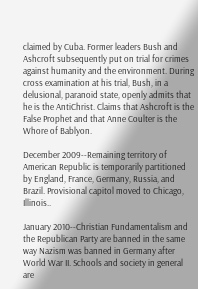claimed by Cuba. Former leaders Bush and Ashcroft subsequently put on trial for crimes against humanity and the environment. During cross examination at his trial, Bush, in a delusional, paranoid state, openly admits that he is the AntiChrist. Claims that Ashcroft is the False Prophet and that Anne Coulter is the Whore of Bablyon.

December 2009--Remaining territory of American Republic is temporarily partitioned by England, France, Germany, Russia, and Brazil. Provisional capitol moved to Chicago, Illinois..

January 2010--Christian Fundamentalism and the Republican Party are banned in the same way Nazism was banned in Germany after World War II. Schools and society in general are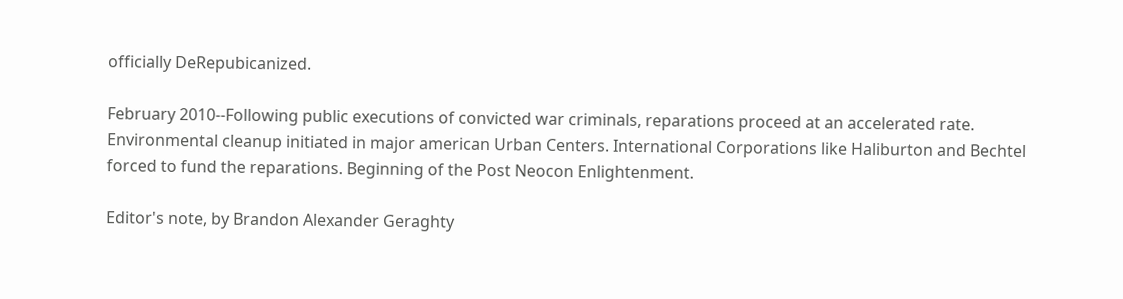officially DeRepubicanized.

February 2010--Following public executions of convicted war criminals, reparations proceed at an accelerated rate. Environmental cleanup initiated in major american Urban Centers. International Corporations like Haliburton and Bechtel forced to fund the reparations. Beginning of the Post Neocon Enlightenment.

Editor's note, by Brandon Alexander Geraghty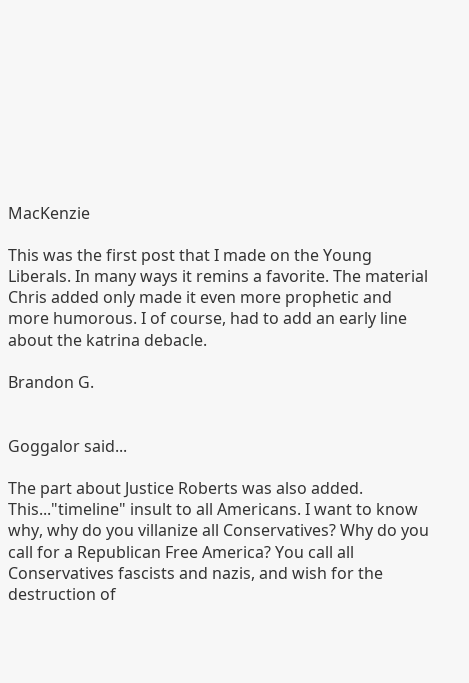MacKenzie

This was the first post that I made on the Young Liberals. In many ways it remins a favorite. The material Chris added only made it even more prophetic and more humorous. I of course, had to add an early line about the katrina debacle.

Brandon G.


Goggalor said...

The part about Justice Roberts was also added. This..."timeline" insult to all Americans. I want to know why, why do you villanize all Conservatives? Why do you call for a Republican Free America? You call all Conservatives fascists and nazis, and wish for the destruction of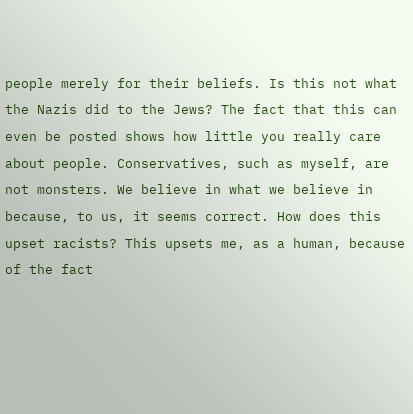people merely for their beliefs. Is this not what the Nazis did to the Jews? The fact that this can even be posted shows how little you really care about people. Conservatives, such as myself, are not monsters. We believe in what we believe in because, to us, it seems correct. How does this upset racists? This upsets me, as a human, because of the fact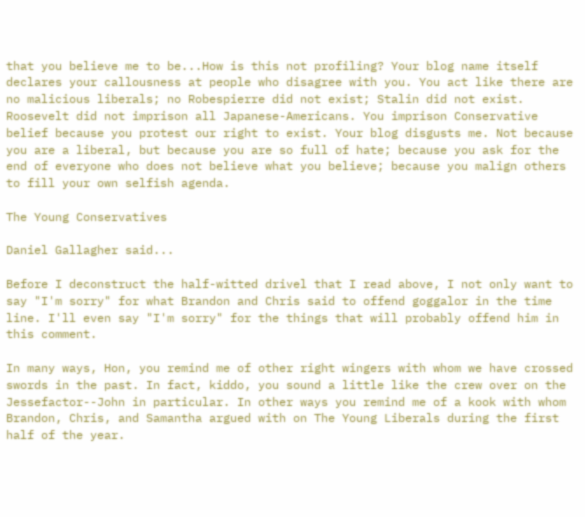that you believe me to be...How is this not profiling? Your blog name itself declares your callousness at people who disagree with you. You act like there are no malicious liberals; no Robespierre did not exist; Stalin did not exist. Roosevelt did not imprison all Japanese-Americans. You imprison Conservative belief because you protest our right to exist. Your blog disgusts me. Not because you are a liberal, but because you are so full of hate; because you ask for the end of everyone who does not believe what you believe; because you malign others to fill your own selfish agenda.

The Young Conservatives

Daniel Gallagher said...

Before I deconstruct the half-witted drivel that I read above, I not only want to say "I'm sorry" for what Brandon and Chris said to offend goggalor in the time line. I'll even say "I'm sorry" for the things that will probably offend him in this comment.

In many ways, Hon, you remind me of other right wingers with whom we have crossed swords in the past. In fact, kiddo, you sound a little like the crew over on the Jessefactor--John in particular. In other ways you remind me of a kook with whom Brandon, Chris, and Samantha argued with on The Young Liberals during the first half of the year.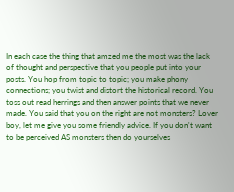In each case the thing that amzed me the most was the lack of thought and perspective that you people put into your posts. You hop from topic to topic; you make phony connections; you twist and distort the historical record. You toss out read herrings and then answer points that we never made. You said that you on the right are not monsters? Lover boy, let me give you some friendly advice. If you don't want to be perceived AS monsters then do yourselves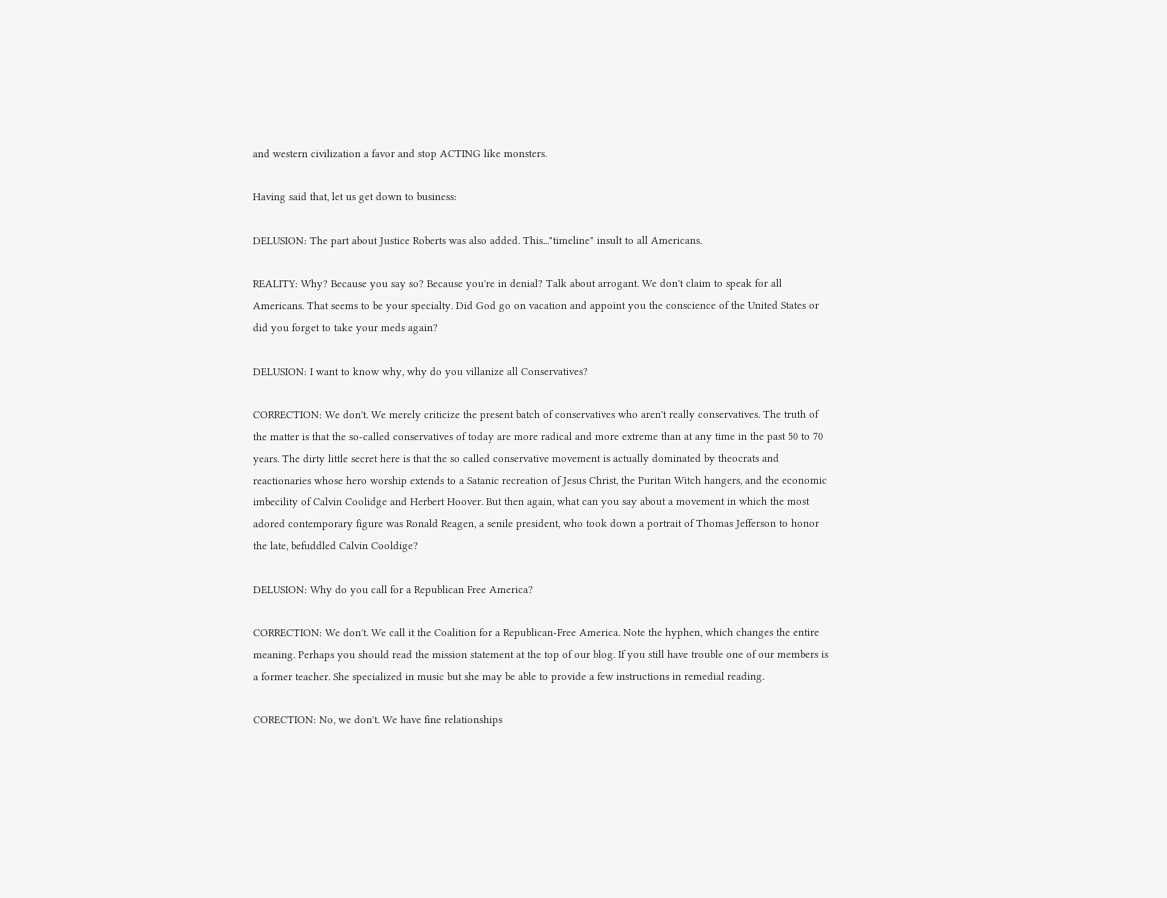and western civilization a favor and stop ACTING like monsters.

Having said that, let us get down to business:

DELUSION: The part about Justice Roberts was also added. This..."timeline" insult to all Americans.

REALITY: Why? Because you say so? Because you're in denial? Talk about arrogant. We don't claim to speak for all Americans. That seems to be your specialty. Did God go on vacation and appoint you the conscience of the United States or did you forget to take your meds again?

DELUSION: I want to know why, why do you villanize all Conservatives?

CORRECTION: We don't. We merely criticize the present batch of conservatives who aren't really conservatives. The truth of the matter is that the so-called conservatives of today are more radical and more extreme than at any time in the past 50 to 70 years. The dirty little secret here is that the so called conservative movement is actually dominated by theocrats and reactionaries whose hero worship extends to a Satanic recreation of Jesus Christ, the Puritan Witch hangers, and the economic imbecility of Calvin Coolidge and Herbert Hoover. But then again, what can you say about a movement in which the most adored contemporary figure was Ronald Reagen, a senile president, who took down a portrait of Thomas Jefferson to honor the late, befuddled Calvin Cooldige?

DELUSION: Why do you call for a Republican Free America?

CORRECTION: We don't. We call it the Coalition for a Republican-Free America. Note the hyphen, which changes the entire meaning. Perhaps you should read the mission statement at the top of our blog. If you still have trouble one of our members is a former teacher. She specialized in music but she may be able to provide a few instructions in remedial reading.

CORECTION: No, we don't. We have fine relationships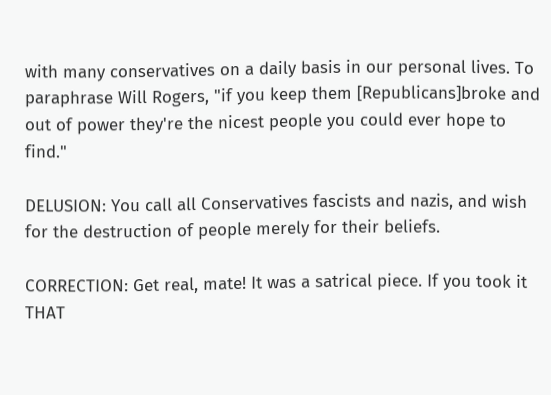with many conservatives on a daily basis in our personal lives. To paraphrase Will Rogers, "if you keep them [Republicans]broke and out of power they're the nicest people you could ever hope to find."

DELUSION: You call all Conservatives fascists and nazis, and wish for the destruction of people merely for their beliefs.

CORRECTION: Get real, mate! It was a satrical piece. If you took it THAT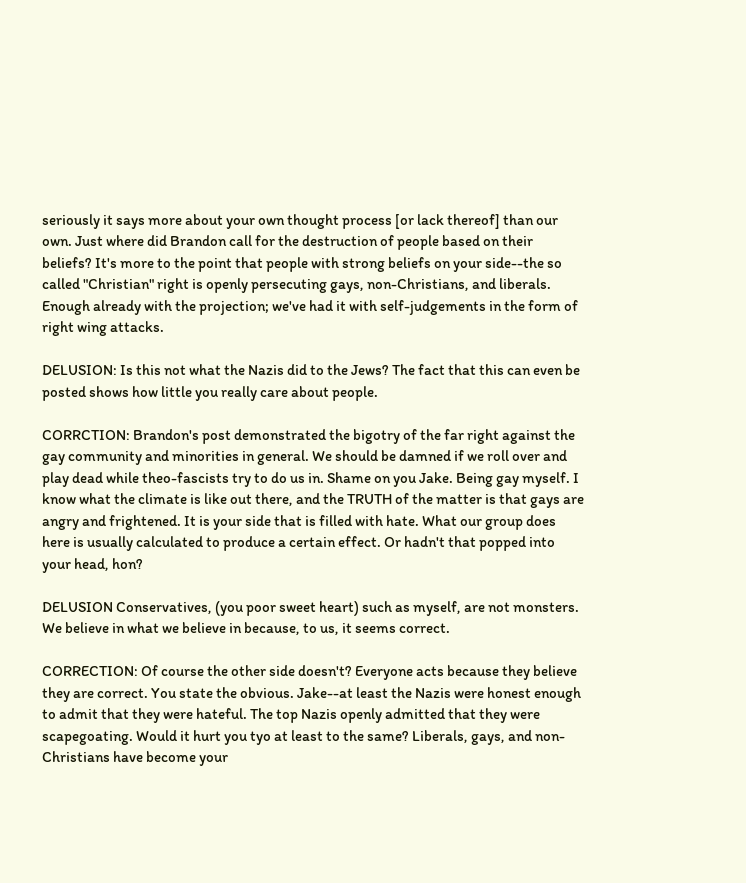seriously it says more about your own thought process [or lack thereof] than our own. Just where did Brandon call for the destruction of people based on their beliefs? It's more to the point that people with strong beliefs on your side--the so called "Christian" right is openly persecuting gays, non-Christians, and liberals. Enough already with the projection; we've had it with self-judgements in the form of right wing attacks.

DELUSION: Is this not what the Nazis did to the Jews? The fact that this can even be posted shows how little you really care about people.

CORRCTION: Brandon's post demonstrated the bigotry of the far right against the gay community and minorities in general. We should be damned if we roll over and play dead while theo-fascists try to do us in. Shame on you Jake. Being gay myself. I know what the climate is like out there, and the TRUTH of the matter is that gays are angry and frightened. It is your side that is filled with hate. What our group does here is usually calculated to produce a certain effect. Or hadn't that popped into your head, hon?

DELUSION Conservatives, (you poor sweet heart) such as myself, are not monsters. We believe in what we believe in because, to us, it seems correct.

CORRECTION: Of course the other side doesn't? Everyone acts because they believe they are correct. You state the obvious. Jake--at least the Nazis were honest enough to admit that they were hateful. The top Nazis openly admitted that they were scapegoating. Would it hurt you tyo at least to the same? Liberals, gays, and non-Christians have become your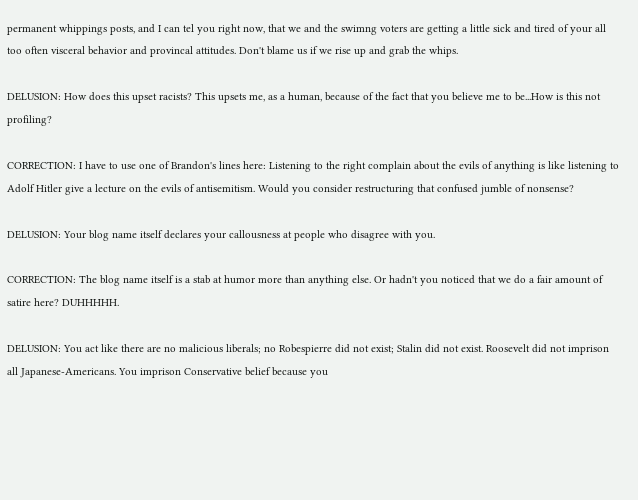permanent whippings posts, and I can tel you right now, that we and the swimng voters are getting a little sick and tired of your all too often visceral behavior and provincal attitudes. Don't blame us if we rise up and grab the whips.

DELUSION: How does this upset racists? This upsets me, as a human, because of the fact that you believe me to be...How is this not profiling?

CORRECTION: I have to use one of Brandon's lines here: Listening to the right complain about the evils of anything is like listening to Adolf Hitler give a lecture on the evils of antisemitism. Would you consider restructuring that confused jumble of nonsense?

DELUSION: Your blog name itself declares your callousness at people who disagree with you.

CORRECTION: The blog name itself is a stab at humor more than anything else. Or hadn't you noticed that we do a fair amount of satire here? DUHHHHH.

DELUSION: You act like there are no malicious liberals; no Robespierre did not exist; Stalin did not exist. Roosevelt did not imprison all Japanese-Americans. You imprison Conservative belief because you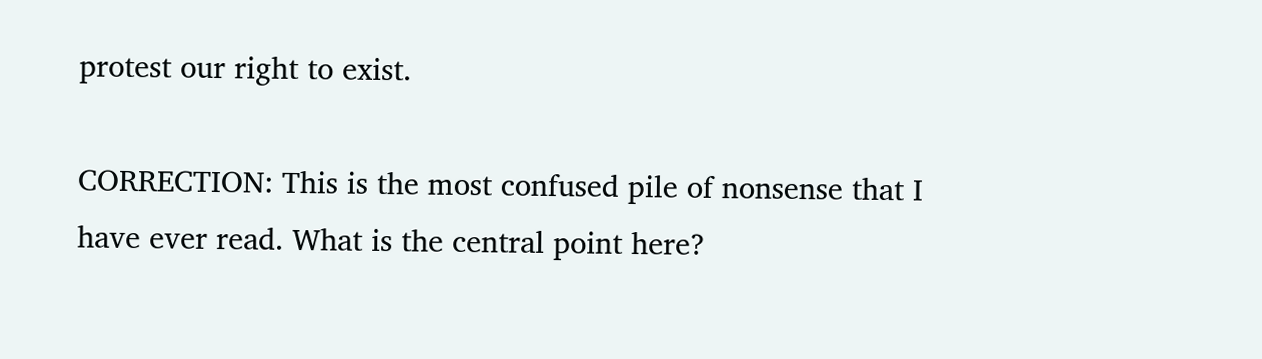protest our right to exist.

CORRECTION: This is the most confused pile of nonsense that I have ever read. What is the central point here?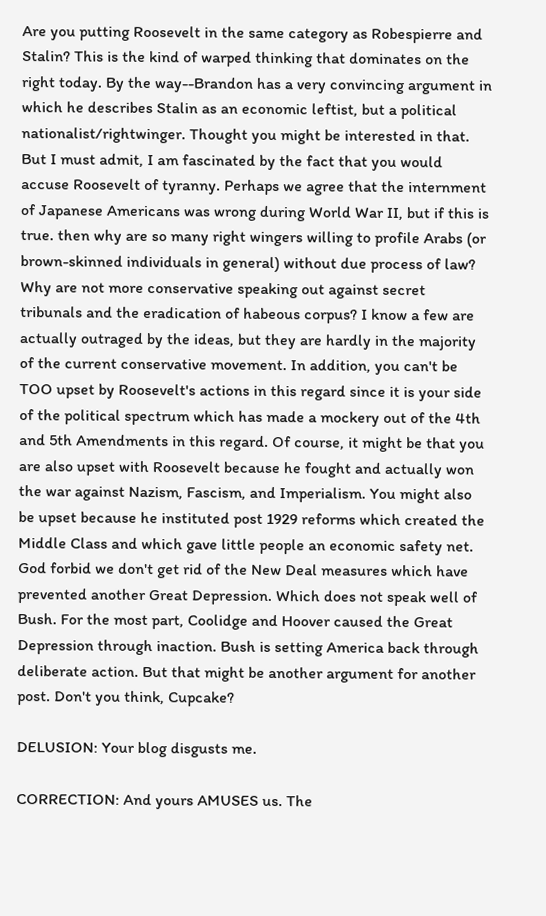Are you putting Roosevelt in the same category as Robespierre and Stalin? This is the kind of warped thinking that dominates on the right today. By the way--Brandon has a very convincing argument in which he describes Stalin as an economic leftist, but a political nationalist/rightwinger. Thought you might be interested in that. But I must admit, I am fascinated by the fact that you would accuse Roosevelt of tyranny. Perhaps we agree that the internment of Japanese Americans was wrong during World War II, but if this is true. then why are so many right wingers willing to profile Arabs (or brown-skinned individuals in general) without due process of law? Why are not more conservative speaking out against secret tribunals and the eradication of habeous corpus? I know a few are actually outraged by the ideas, but they are hardly in the majority of the current conservative movement. In addition, you can't be TOO upset by Roosevelt's actions in this regard since it is your side of the political spectrum which has made a mockery out of the 4th and 5th Amendments in this regard. Of course, it might be that you are also upset with Roosevelt because he fought and actually won the war against Nazism, Fascism, and Imperialism. You might also be upset because he instituted post 1929 reforms which created the Middle Class and which gave little people an economic safety net. God forbid we don't get rid of the New Deal measures which have prevented another Great Depression. Which does not speak well of Bush. For the most part, Coolidge and Hoover caused the Great Depression through inaction. Bush is setting America back through deliberate action. But that might be another argument for another post. Don't you think, Cupcake?

DELUSION: Your blog disgusts me.

CORRECTION: And yours AMUSES us. The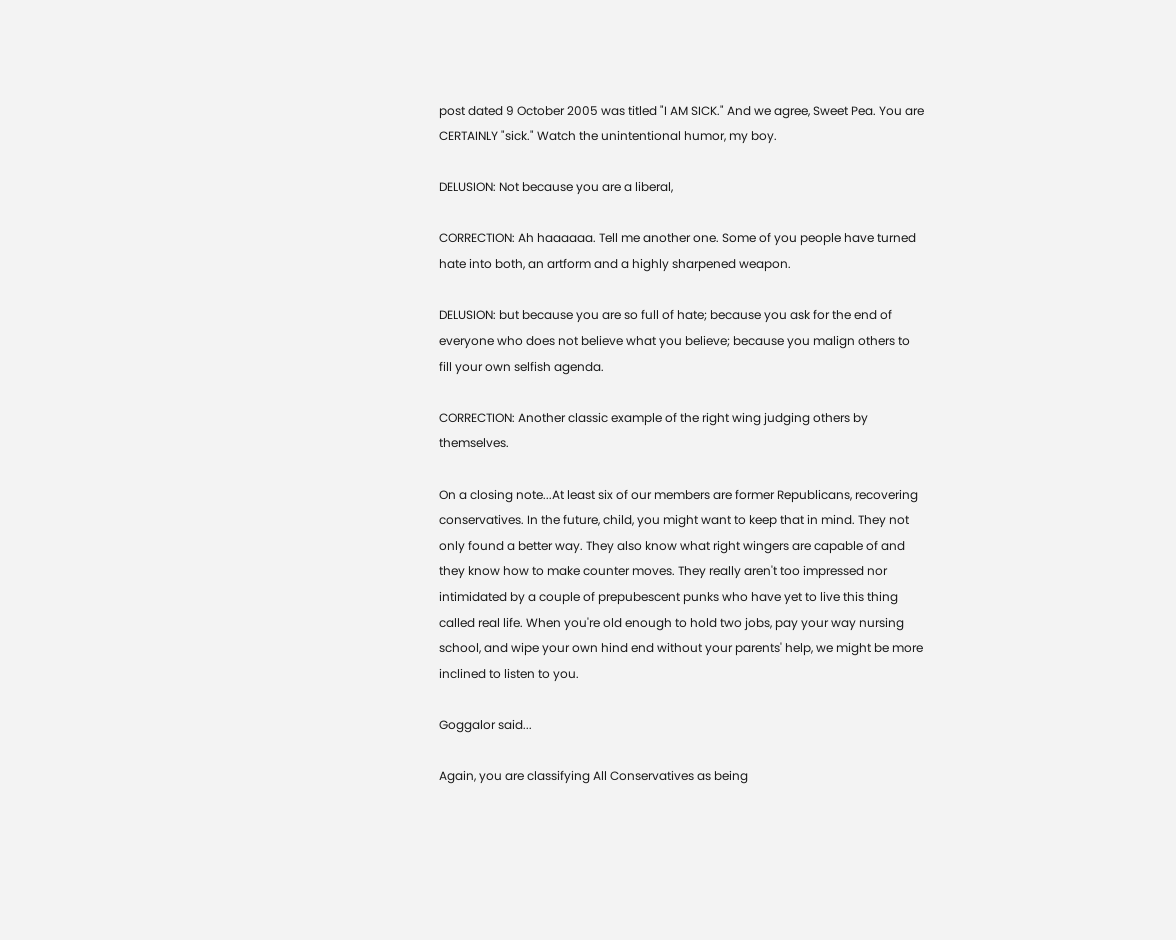post dated 9 October 2005 was titled "I AM SICK." And we agree, Sweet Pea. You are CERTAINLY "sick." Watch the unintentional humor, my boy.

DELUSION: Not because you are a liberal,

CORRECTION: Ah haaaaaa. Tell me another one. Some of you people have turned hate into both, an artform and a highly sharpened weapon.

DELUSION: but because you are so full of hate; because you ask for the end of everyone who does not believe what you believe; because you malign others to fill your own selfish agenda.

CORRECTION: Another classic example of the right wing judging others by themselves.

On a closing note...At least six of our members are former Republicans, recovering conservatives. In the future, child, you might want to keep that in mind. They not only found a better way. They also know what right wingers are capable of and they know how to make counter moves. They really aren't too impressed nor intimidated by a couple of prepubescent punks who have yet to live this thing called real life. When you're old enough to hold two jobs, pay your way nursing school, and wipe your own hind end without your parents' help, we might be more inclined to listen to you.

Goggalor said...

Again, you are classifying All Conservatives as being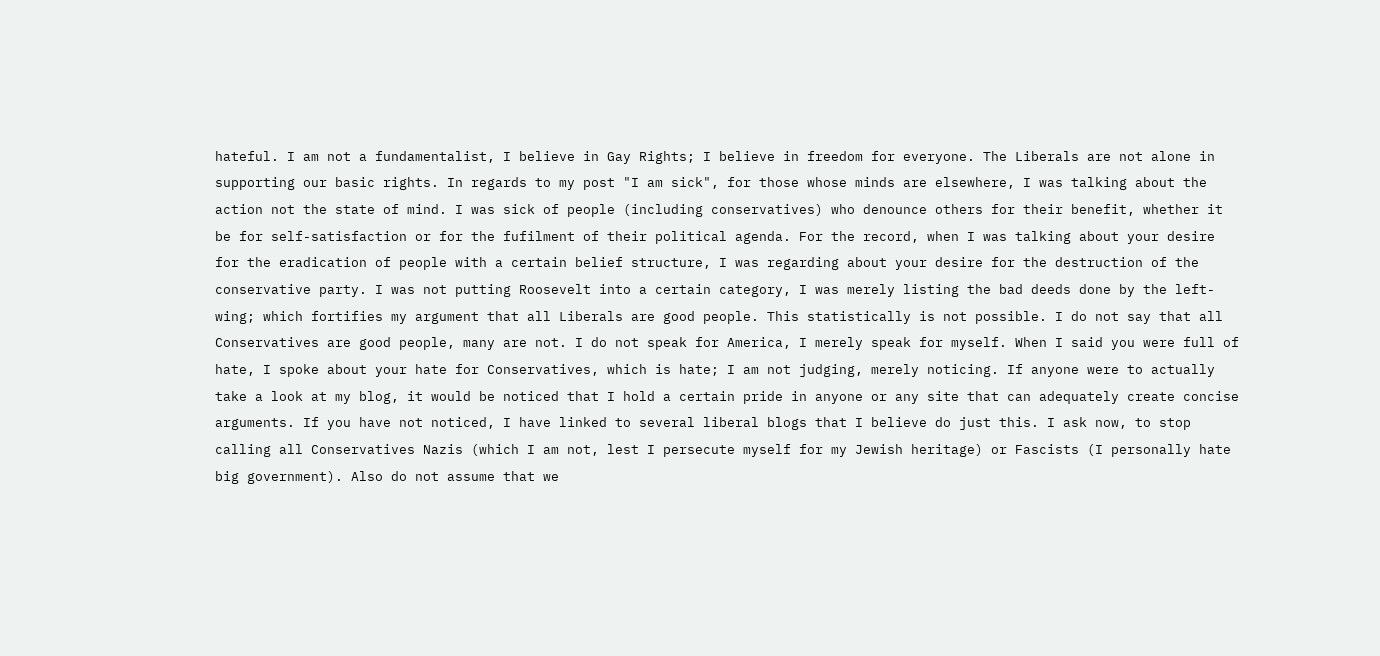hateful. I am not a fundamentalist, I believe in Gay Rights; I believe in freedom for everyone. The Liberals are not alone in supporting our basic rights. In regards to my post "I am sick", for those whose minds are elsewhere, I was talking about the action not the state of mind. I was sick of people (including conservatives) who denounce others for their benefit, whether it be for self-satisfaction or for the fufilment of their political agenda. For the record, when I was talking about your desire for the eradication of people with a certain belief structure, I was regarding about your desire for the destruction of the conservative party. I was not putting Roosevelt into a certain category, I was merely listing the bad deeds done by the left-wing; which fortifies my argument that all Liberals are good people. This statistically is not possible. I do not say that all Conservatives are good people, many are not. I do not speak for America, I merely speak for myself. When I said you were full of hate, I spoke about your hate for Conservatives, which is hate; I am not judging, merely noticing. If anyone were to actually take a look at my blog, it would be noticed that I hold a certain pride in anyone or any site that can adequately create concise arguments. If you have not noticed, I have linked to several liberal blogs that I believe do just this. I ask now, to stop calling all Conservatives Nazis (which I am not, lest I persecute myself for my Jewish heritage) or Fascists (I personally hate big government). Also do not assume that we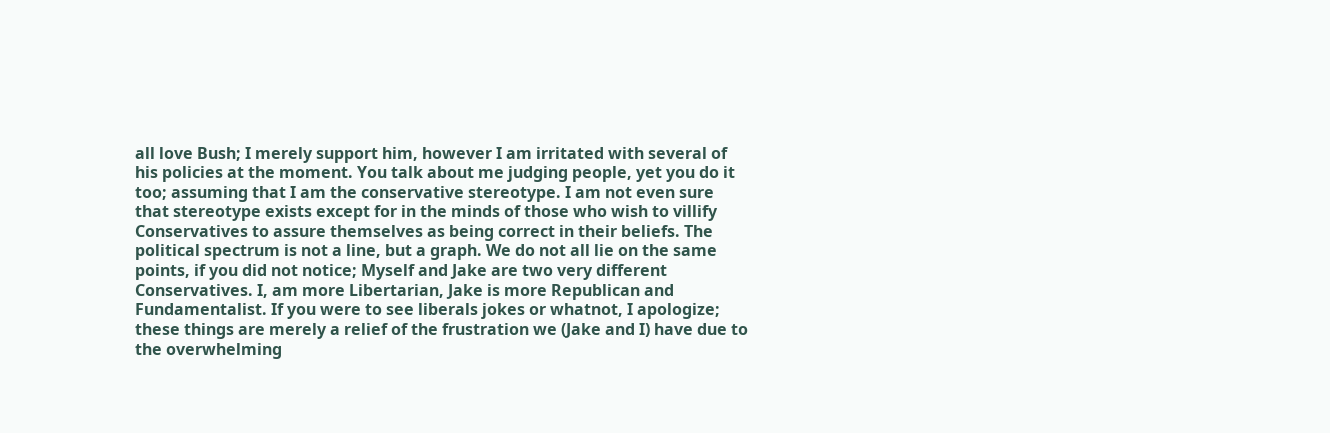all love Bush; I merely support him, however I am irritated with several of his policies at the moment. You talk about me judging people, yet you do it too; assuming that I am the conservative stereotype. I am not even sure that stereotype exists except for in the minds of those who wish to villify Conservatives to assure themselves as being correct in their beliefs. The political spectrum is not a line, but a graph. We do not all lie on the same points, if you did not notice; Myself and Jake are two very different Conservatives. I, am more Libertarian, Jake is more Republican and Fundamentalist. If you were to see liberals jokes or whatnot, I apologize; these things are merely a relief of the frustration we (Jake and I) have due to the overwhelming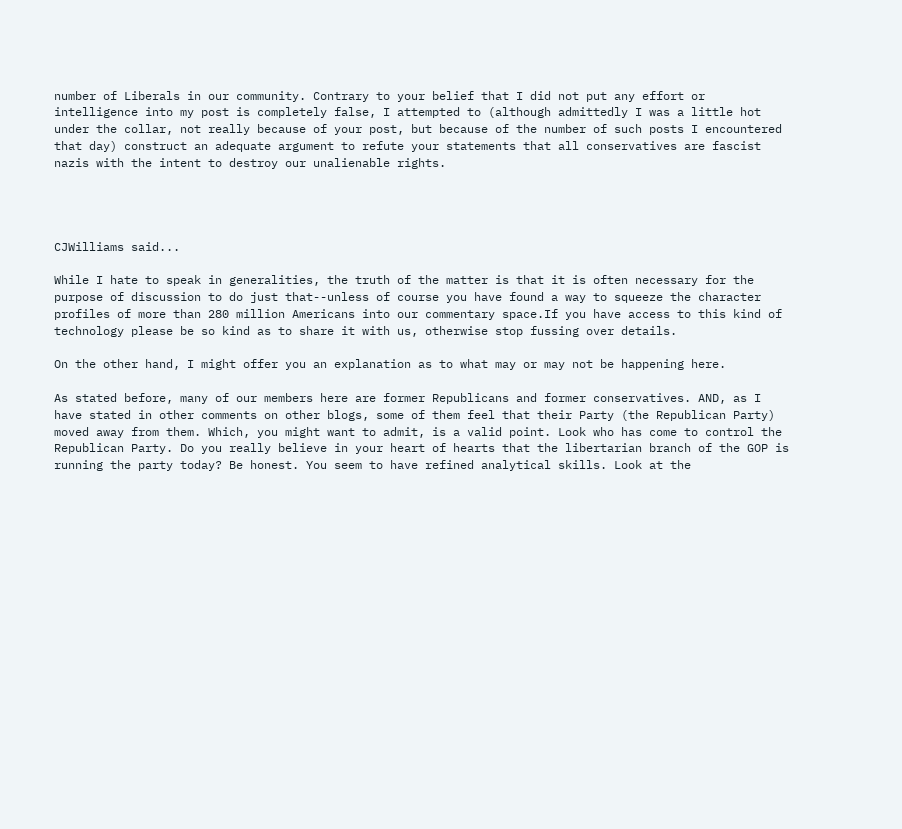number of Liberals in our community. Contrary to your belief that I did not put any effort or intelligence into my post is completely false, I attempted to (although admittedly I was a little hot under the collar, not really because of your post, but because of the number of such posts I encountered that day) construct an adequate argument to refute your statements that all conservatives are fascist nazis with the intent to destroy our unalienable rights.




CJWilliams said...

While I hate to speak in generalities, the truth of the matter is that it is often necessary for the purpose of discussion to do just that--unless of course you have found a way to squeeze the character profiles of more than 280 million Americans into our commentary space.If you have access to this kind of technology please be so kind as to share it with us, otherwise stop fussing over details.

On the other hand, I might offer you an explanation as to what may or may not be happening here.

As stated before, many of our members here are former Republicans and former conservatives. AND, as I have stated in other comments on other blogs, some of them feel that their Party (the Republican Party) moved away from them. Which, you might want to admit, is a valid point. Look who has come to control the Republican Party. Do you really believe in your heart of hearts that the libertarian branch of the GOP is running the party today? Be honest. You seem to have refined analytical skills. Look at the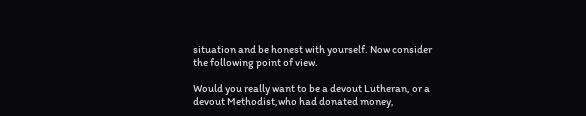situation and be honest with yourself. Now consider the following point of view.

Would you really want to be a devout Lutheran, or a devout Methodist,who had donated money,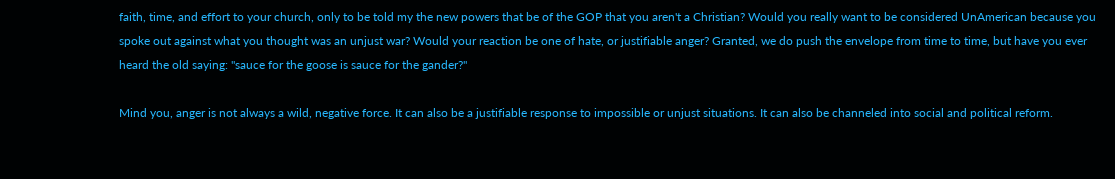faith, time, and effort to your church, only to be told my the new powers that be of the GOP that you aren't a Christian? Would you really want to be considered UnAmerican because you spoke out against what you thought was an unjust war? Would your reaction be one of hate, or justifiable anger? Granted, we do push the envelope from time to time, but have you ever heard the old saying: "sauce for the goose is sauce for the gander?"

Mind you, anger is not always a wild, negative force. It can also be a justifiable response to impossible or unjust situations. It can also be channeled into social and political reform.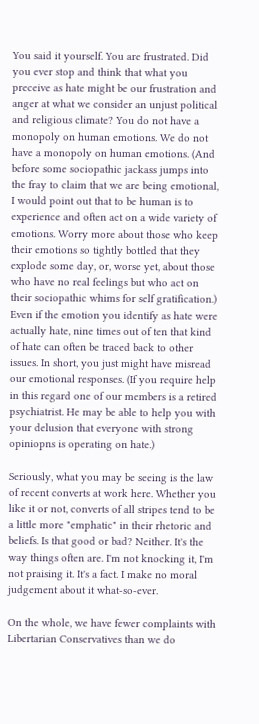You said it yourself. You are frustrated. Did you ever stop and think that what you preceive as hate might be our frustration and anger at what we consider an unjust political and religious climate? You do not have a monopoly on human emotions. We do not have a monopoly on human emotions. (And before some sociopathic jackass jumps into the fray to claim that we are being emotional, I would point out that to be human is to experience and often act on a wide variety of emotions. Worry more about those who keep their emotions so tightly bottled that they explode some day, or, worse yet, about those who have no real feelings but who act on their sociopathic whims for self gratification.) Even if the emotion you identify as hate were actually hate, nine times out of ten that kind of hate can often be traced back to other issues. In short, you just might have misread our emotional responses. (If you require help in this regard one of our members is a retired psychiatrist. He may be able to help you with your delusion that everyone with strong opiniopns is operating on hate.)

Seriously, what you may be seeing is the law of recent converts at work here. Whether you like it or not, converts of all stripes tend to be a little more "emphatic" in their rhetoric and beliefs. Is that good or bad? Neither. It's the way things often are. I'm not knocking it, I'm not praising it. It's a fact. I make no moral judgement about it what-so-ever.

On the whole, we have fewer complaints with Libertarian Conservatives than we do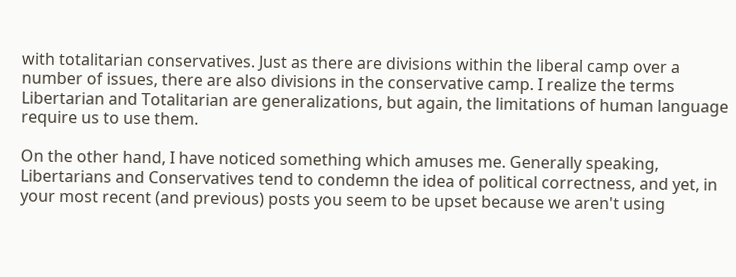with totalitarian conservatives. Just as there are divisions within the liberal camp over a number of issues, there are also divisions in the conservative camp. I realize the terms Libertarian and Totalitarian are generalizations, but again, the limitations of human language require us to use them.

On the other hand, I have noticed something which amuses me. Generally speaking, Libertarians and Conservatives tend to condemn the idea of political correctness, and yet, in your most recent (and previous) posts you seem to be upset because we aren't using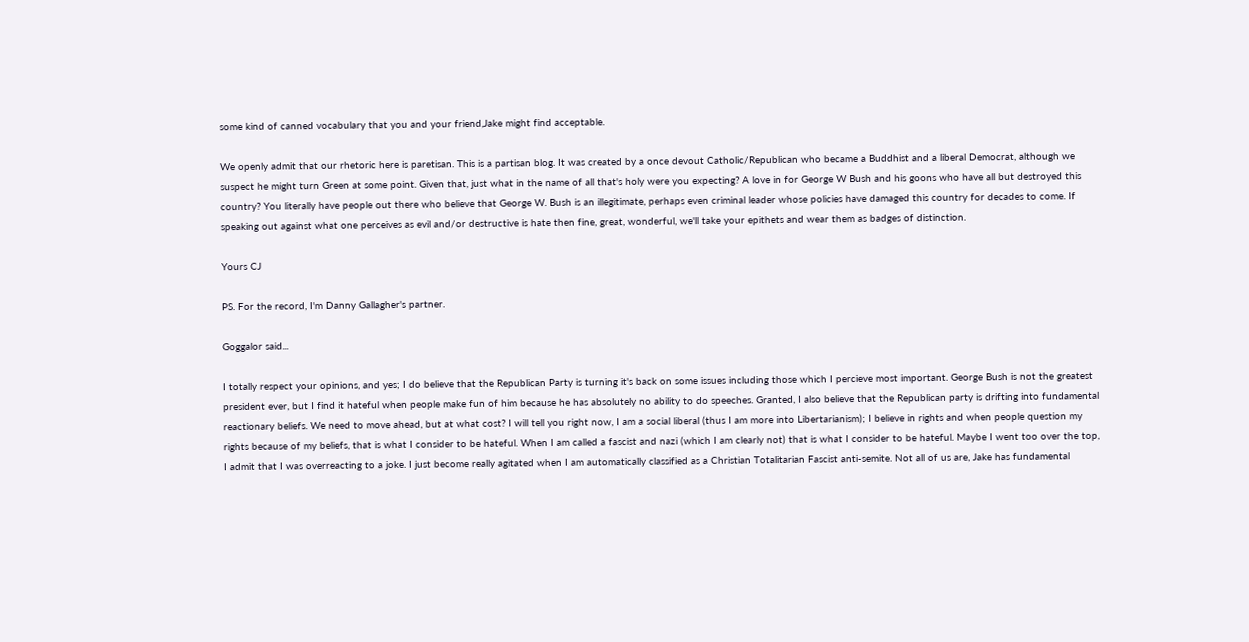some kind of canned vocabulary that you and your friend,Jake might find acceptable.

We openly admit that our rhetoric here is paretisan. This is a partisan blog. It was created by a once devout Catholic/Republican who became a Buddhist and a liberal Democrat, although we suspect he might turn Green at some point. Given that, just what in the name of all that's holy were you expecting? A love in for George W Bush and his goons who have all but destroyed this country? You literally have people out there who believe that George W. Bush is an illegitimate, perhaps even criminal leader whose policies have damaged this country for decades to come. If speaking out against what one perceives as evil and/or destructive is hate then fine, great, wonderful, we'll take your epithets and wear them as badges of distinction.

Yours CJ

PS. For the record, I'm Danny Gallagher's partner.

Goggalor said...

I totally respect your opinions, and yes; I do believe that the Republican Party is turning it's back on some issues including those which I percieve most important. George Bush is not the greatest president ever, but I find it hateful when people make fun of him because he has absolutely no ability to do speeches. Granted, I also believe that the Republican party is drifting into fundamental reactionary beliefs. We need to move ahead, but at what cost? I will tell you right now, I am a social liberal (thus I am more into Libertarianism); I believe in rights and when people question my rights because of my beliefs, that is what I consider to be hateful. When I am called a fascist and nazi (which I am clearly not) that is what I consider to be hateful. Maybe I went too over the top, I admit that I was overreacting to a joke. I just become really agitated when I am automatically classified as a Christian Totalitarian Fascist anti-semite. Not all of us are, Jake has fundamental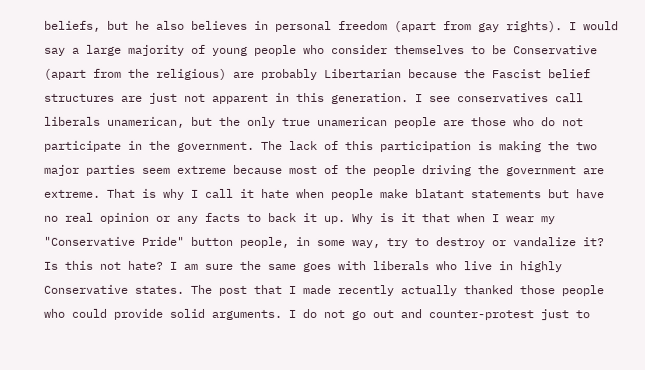beliefs, but he also believes in personal freedom (apart from gay rights). I would say a large majority of young people who consider themselves to be Conservative (apart from the religious) are probably Libertarian because the Fascist belief structures are just not apparent in this generation. I see conservatives call liberals unamerican, but the only true unamerican people are those who do not participate in the government. The lack of this participation is making the two major parties seem extreme because most of the people driving the government are extreme. That is why I call it hate when people make blatant statements but have no real opinion or any facts to back it up. Why is it that when I wear my "Conservative Pride" button people, in some way, try to destroy or vandalize it? Is this not hate? I am sure the same goes with liberals who live in highly Conservative states. The post that I made recently actually thanked those people who could provide solid arguments. I do not go out and counter-protest just to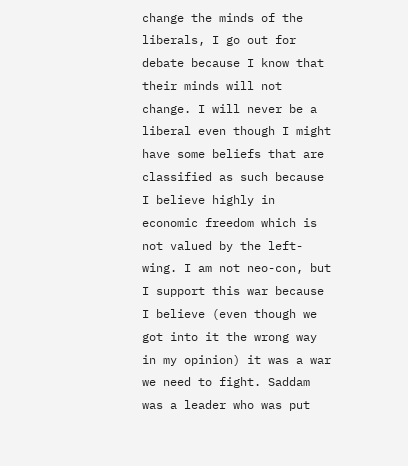change the minds of the liberals, I go out for debate because I know that their minds will not change. I will never be a liberal even though I might have some beliefs that are classified as such because I believe highly in economic freedom which is not valued by the left-wing. I am not neo-con, but I support this war because I believe (even though we got into it the wrong way in my opinion) it was a war we need to fight. Saddam was a leader who was put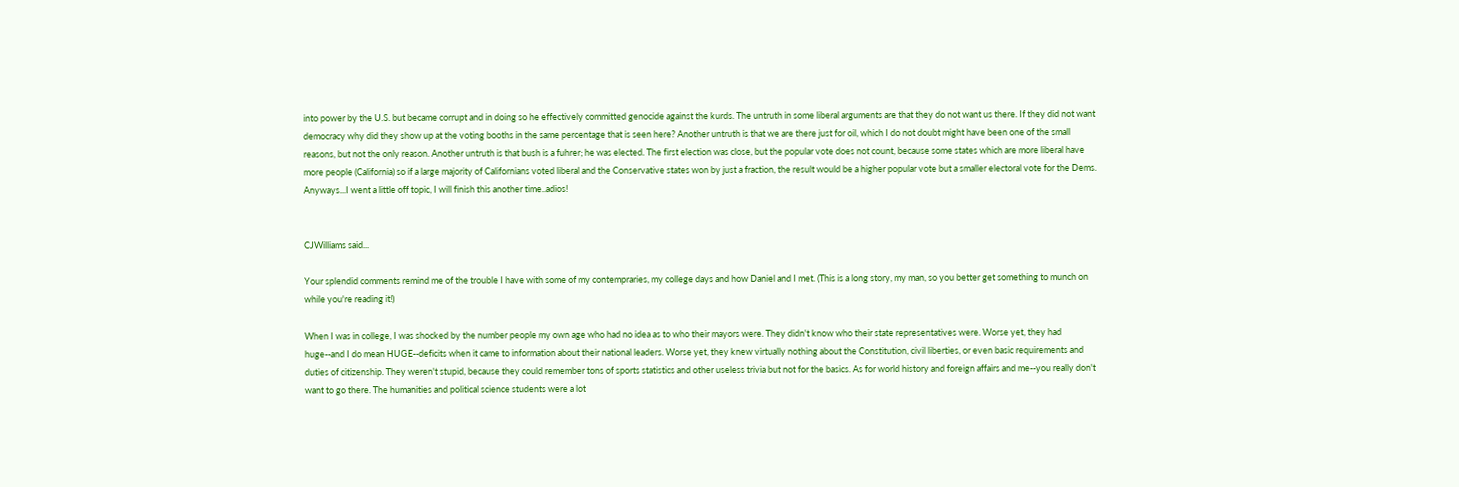into power by the U.S. but became corrupt and in doing so he effectively committed genocide against the kurds. The untruth in some liberal arguments are that they do not want us there. If they did not want democracy why did they show up at the voting booths in the same percentage that is seen here? Another untruth is that we are there just for oil, which I do not doubt might have been one of the small reasons, but not the only reason. Another untruth is that bush is a fuhrer; he was elected. The first election was close, but the popular vote does not count, because some states which are more liberal have more people (California) so if a large majority of Californians voted liberal and the Conservative states won by just a fraction, the result would be a higher popular vote but a smaller electoral vote for the Dems. Anyways...I went a little off topic, I will finish this another time..adios!


CJWilliams said...

Your splendid comments remind me of the trouble I have with some of my contempraries, my college days and how Daniel and I met. (This is a long story, my man, so you better get something to munch on while you're reading it!)

When I was in college, I was shocked by the number people my own age who had no idea as to who their mayors were. They didn't know who their state representatives were. Worse yet, they had huge--and I do mean HUGE--deficits when it came to information about their national leaders. Worse yet, they knew virtually nothing about the Constitution, civil liberties, or even basic requirements and duties of citizenship. They weren't stupid, because they could remember tons of sports statistics and other useless trivia but not for the basics. As for world history and foreign affairs and me--you really don't want to go there. The humanities and political science students were a lot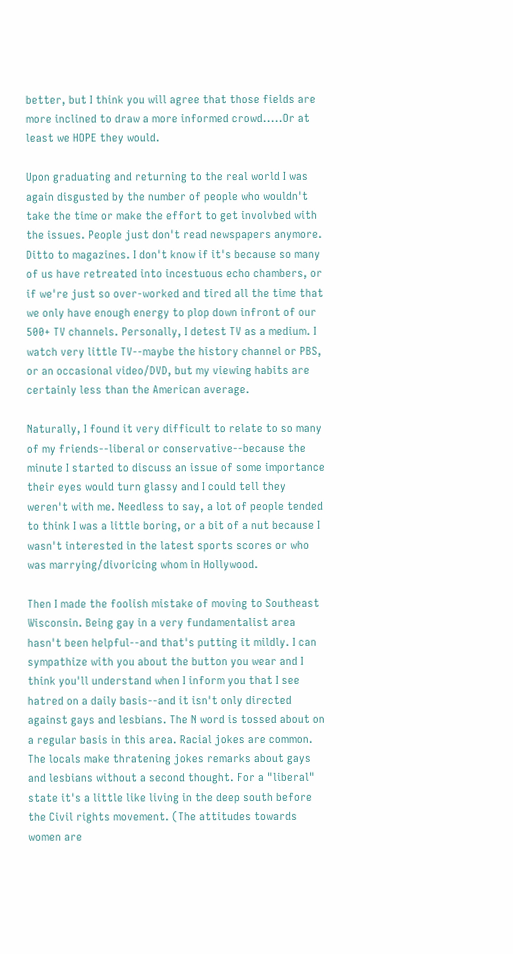better, but I think you will agree that those fields are more inclined to draw a more informed crowd.....Or at least we HOPE they would.

Upon graduating and returning to the real world I was again disgusted by the number of people who wouldn't take the time or make the effort to get involvbed with the issues. People just don't read newspapers anymore. Ditto to magazines. I don't know if it's because so many of us have retreated into incestuous echo chambers, or if we're just so over-worked and tired all the time that we only have enough energy to plop down infront of our 500+ TV channels. Personally, I detest TV as a medium. I watch very little TV--maybe the history channel or PBS, or an occasional video/DVD, but my viewing habits are certainly less than the American average.

Naturally, I found it very difficult to relate to so many of my friends--liberal or conservative--because the minute I started to discuss an issue of some importance their eyes would turn glassy and I could tell they weren't with me. Needless to say, a lot of people tended to think I was a little boring, or a bit of a nut because I wasn't interested in the latest sports scores or who was marrying/divoricing whom in Hollywood.

Then I made the foolish mistake of moving to Southeast Wisconsin. Being gay in a very fundamentalist area hasn't been helpful--and that's putting it mildly. I can sympathize with you about the button you wear and I think you'll understand when I inform you that I see hatred on a daily basis--and it isn't only directed against gays and lesbians. The N word is tossed about on a regular basis in this area. Racial jokes are common. The locals make thratening jokes remarks about gays and lesbians without a second thought. For a "liberal" state it's a little like living in the deep south before the Civil rights movement. (The attitudes towards women are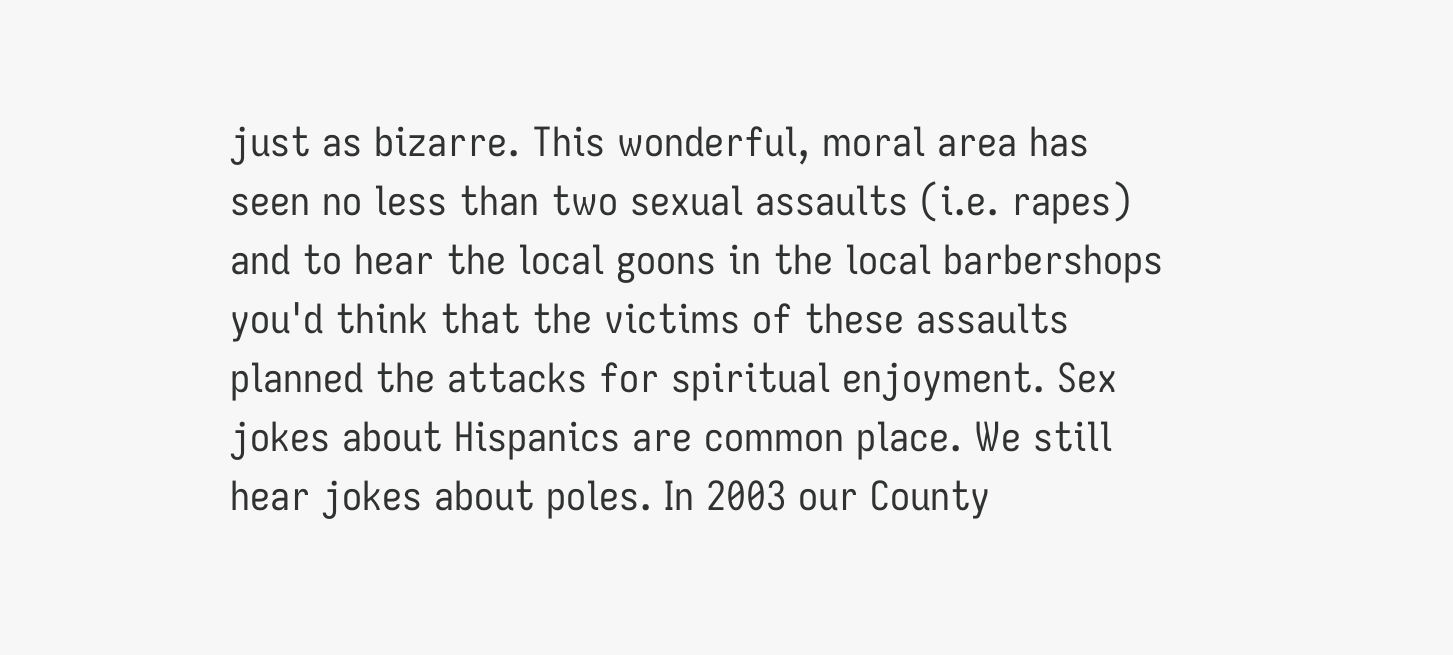just as bizarre. This wonderful, moral area has seen no less than two sexual assaults (i.e. rapes) and to hear the local goons in the local barbershops you'd think that the victims of these assaults planned the attacks for spiritual enjoyment. Sex jokes about Hispanics are common place. We still hear jokes about poles. In 2003 our County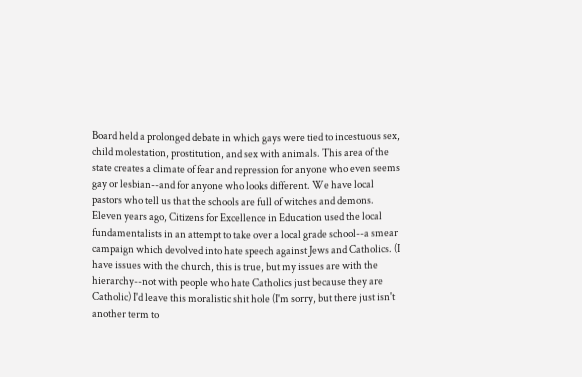Board held a prolonged debate in which gays were tied to incestuous sex, child molestation, prostitution, and sex with animals. This area of the state creates a climate of fear and repression for anyone who even seems gay or lesbian--and for anyone who looks different. We have local pastors who tell us that the schools are full of witches and demons. Eleven years ago, Citizens for Excellence in Education used the local fundamentalists in an attempt to take over a local grade school--a smear campaign which devolved into hate speech against Jews and Catholics. (I have issues with the church, this is true, but my issues are with the hierarchy--not with people who hate Catholics just because they are Catholic) I'd leave this moralistic shit hole (I'm sorry, but there just isn't another term to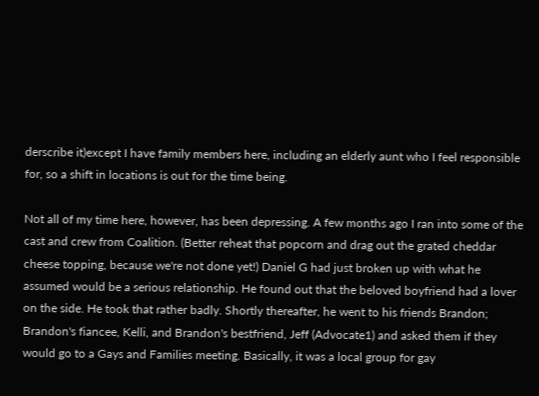derscribe it)except I have family members here, including an elderly aunt who I feel responsible for, so a shift in locations is out for the time being.

Not all of my time here, however, has been depressing. A few months ago I ran into some of the cast and crew from Coalition. (Better reheat that popcorn and drag out the grated cheddar cheese topping, because we're not done yet!) Daniel G had just broken up with what he assumed would be a serious relationship. He found out that the beloved boyfriend had a lover on the side. He took that rather badly. Shortly thereafter, he went to his friends Brandon; Brandon's fiancee, Kelli, and Brandon's bestfriend, Jeff (Advocate1) and asked them if they would go to a Gays and Families meeting. Basically, it was a local group for gay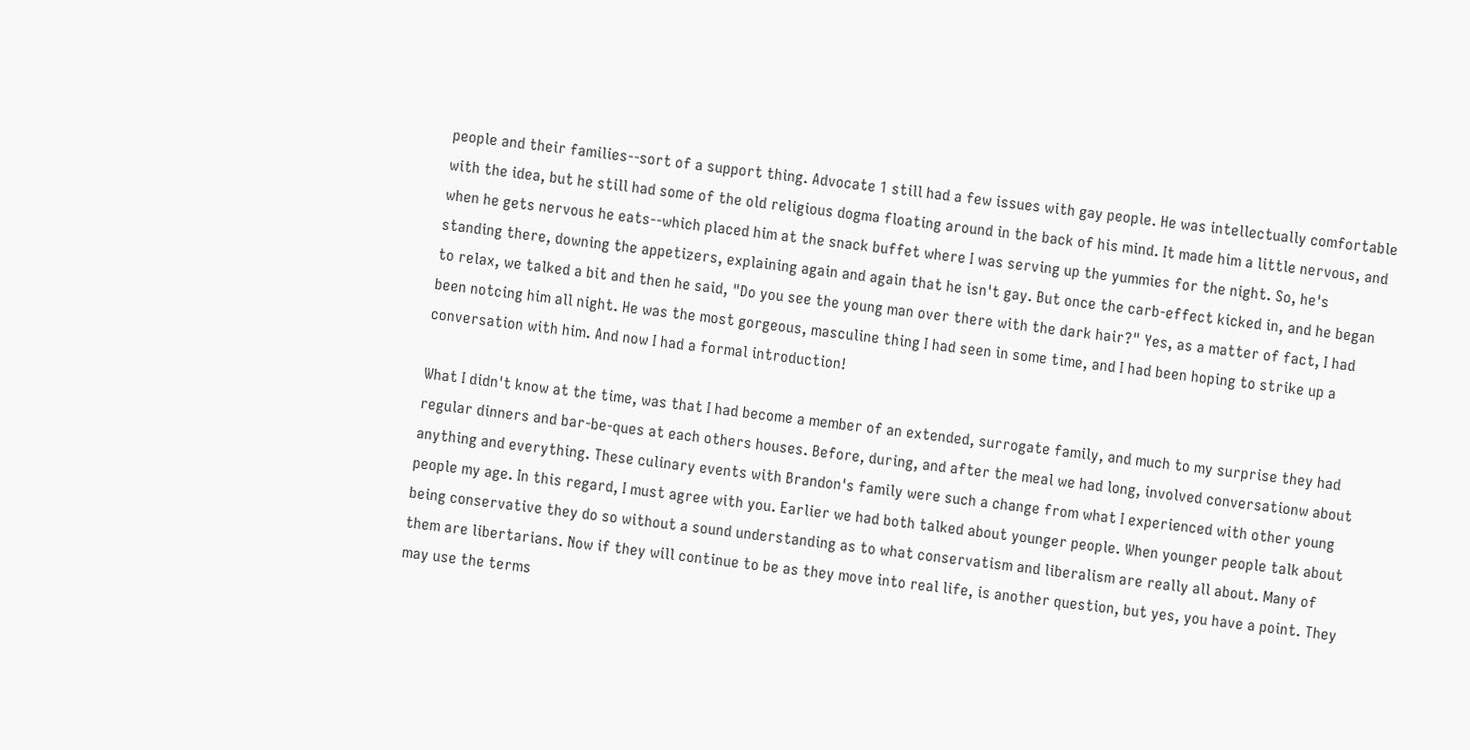people and their families--sort of a support thing. Advocate 1 still had a few issues with gay people. He was intellectually comfortable with the idea, but he still had some of the old religious dogma floating around in the back of his mind. It made him a little nervous, and when he gets nervous he eats--which placed him at the snack buffet where I was serving up the yummies for the night. So, he's standing there, downing the appetizers, explaining again and again that he isn't gay. But once the carb-effect kicked in, and he began to relax, we talked a bit and then he said, "Do you see the young man over there with the dark hair?" Yes, as a matter of fact, I had been notcing him all night. He was the most gorgeous, masculine thing I had seen in some time, and I had been hoping to strike up a conversation with him. And now I had a formal introduction!

What I didn't know at the time, was that I had become a member of an extended, surrogate family, and much to my surprise they had regular dinners and bar-be-ques at each others houses. Before, during, and after the meal we had long, involved conversationw about anything and everything. These culinary events with Brandon's family were such a change from what I experienced with other young people my age. In this regard, I must agree with you. Earlier we had both talked about younger people. When younger people talk about being conservative they do so without a sound understanding as to what conservatism and liberalism are really all about. Many of them are libertarians. Now if they will continue to be as they move into real life, is another question, but yes, you have a point. They may use the terms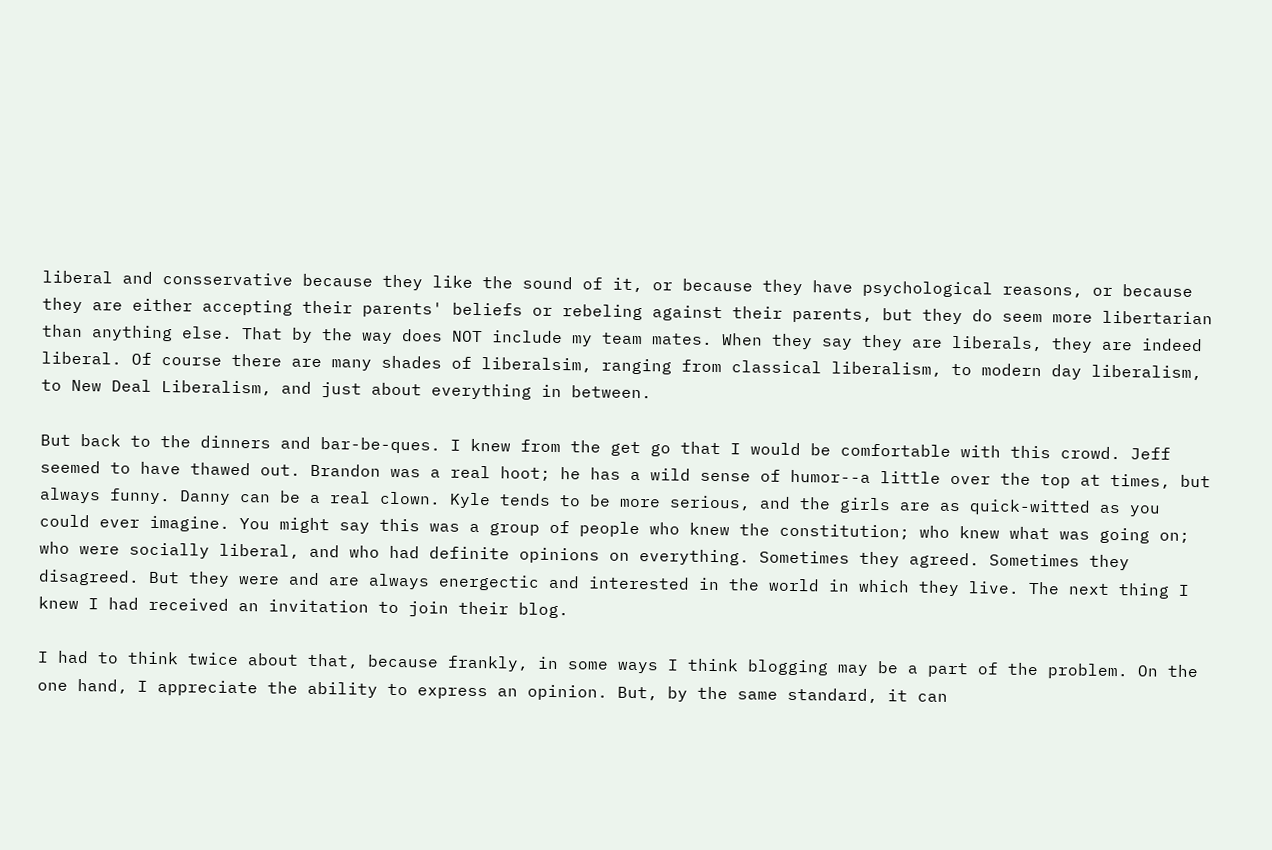liberal and consservative because they like the sound of it, or because they have psychological reasons, or because they are either accepting their parents' beliefs or rebeling against their parents, but they do seem more libertarian than anything else. That by the way does NOT include my team mates. When they say they are liberals, they are indeed liberal. Of course there are many shades of liberalsim, ranging from classical liberalism, to modern day liberalism, to New Deal Liberalism, and just about everything in between.

But back to the dinners and bar-be-ques. I knew from the get go that I would be comfortable with this crowd. Jeff seemed to have thawed out. Brandon was a real hoot; he has a wild sense of humor--a little over the top at times, but always funny. Danny can be a real clown. Kyle tends to be more serious, and the girls are as quick-witted as you could ever imagine. You might say this was a group of people who knew the constitution; who knew what was going on; who were socially liberal, and who had definite opinions on everything. Sometimes they agreed. Sometimes they disagreed. But they were and are always energectic and interested in the world in which they live. The next thing I knew I had received an invitation to join their blog.

I had to think twice about that, because frankly, in some ways I think blogging may be a part of the problem. On the one hand, I appreciate the ability to express an opinion. But, by the same standard, it can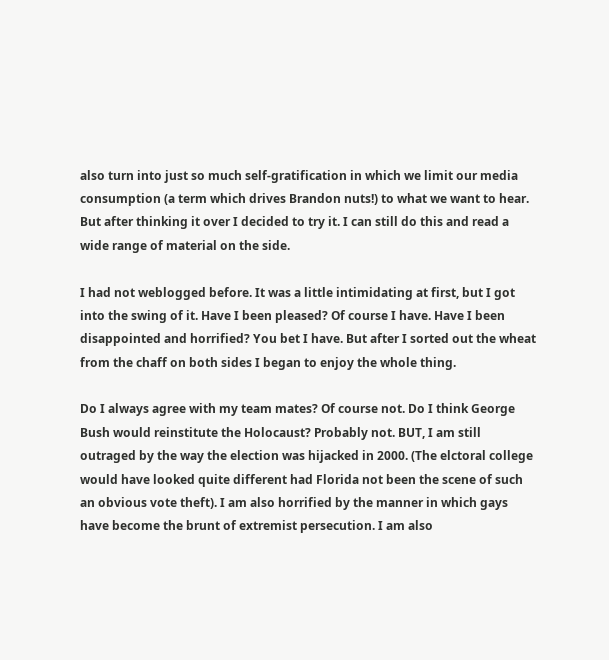also turn into just so much self-gratification in which we limit our media consumption (a term which drives Brandon nuts!) to what we want to hear. But after thinking it over I decided to try it. I can still do this and read a wide range of material on the side.

I had not weblogged before. It was a little intimidating at first, but I got into the swing of it. Have I been pleased? Of course I have. Have I been disappointed and horrified? You bet I have. But after I sorted out the wheat from the chaff on both sides I began to enjoy the whole thing.

Do I always agree with my team mates? Of course not. Do I think George Bush would reinstitute the Holocaust? Probably not. BUT, I am still outraged by the way the election was hijacked in 2000. (The elctoral college would have looked quite different had Florida not been the scene of such an obvious vote theft). I am also horrified by the manner in which gays have become the brunt of extremist persecution. I am also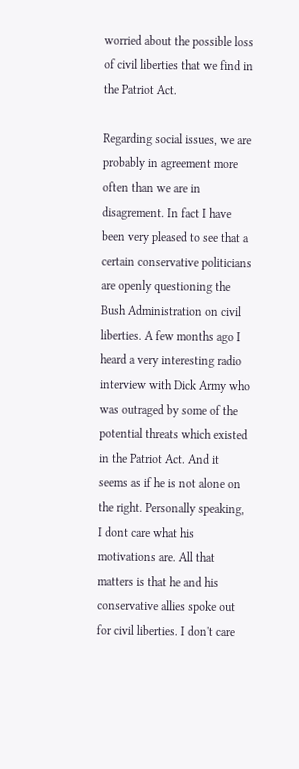worried about the possible loss of civil liberties that we find in the Patriot Act.

Regarding social issues, we are probably in agreement more often than we are in disagrement. In fact I have been very pleased to see that a certain conservative politicians are openly questioning the Bush Administration on civil liberties. A few months ago I heard a very interesting radio interview with Dick Army who was outraged by some of the potential threats which existed in the Patriot Act. And it seems as if he is not alone on the right. Personally speaking, I dont care what his motivations are. All that matters is that he and his conservative allies spoke out for civil liberties. I don't care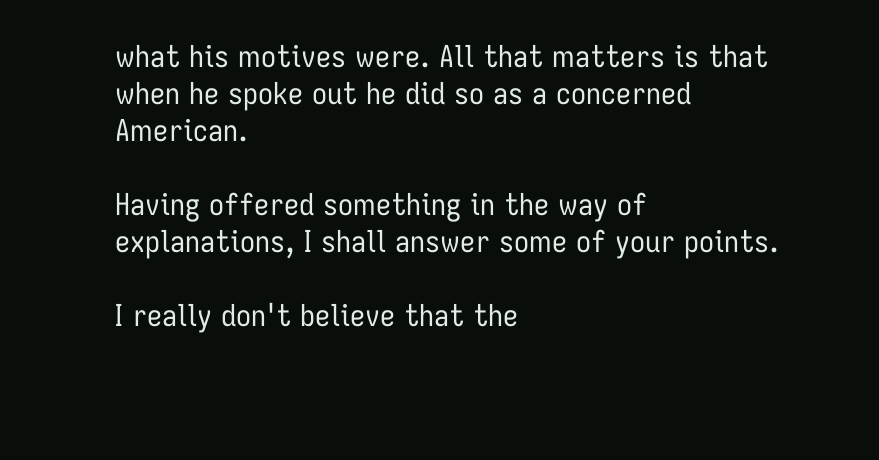what his motives were. All that matters is that when he spoke out he did so as a concerned American.

Having offered something in the way of explanations, I shall answer some of your points.

I really don't believe that the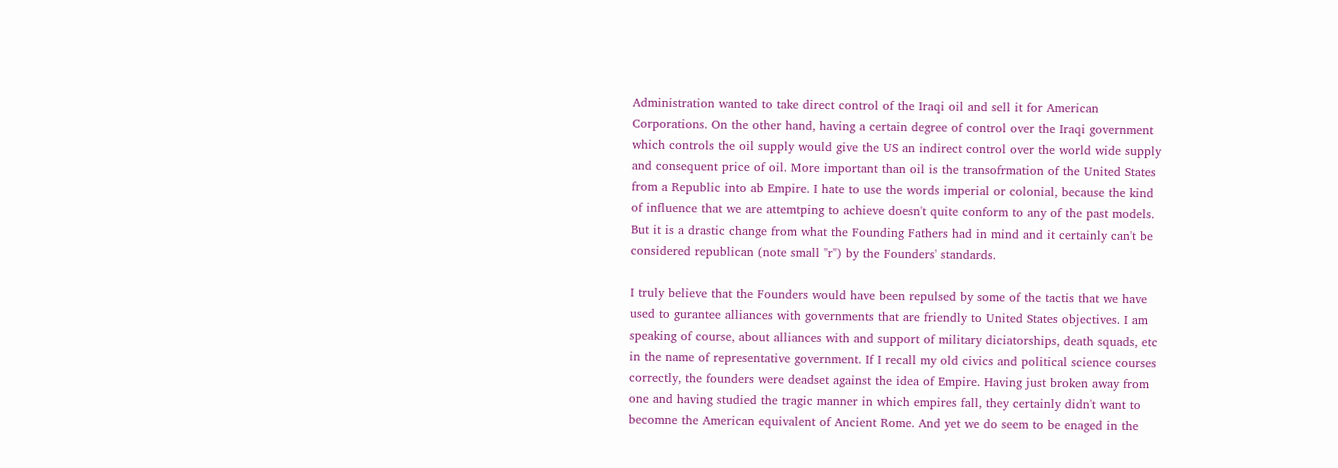Administration wanted to take direct control of the Iraqi oil and sell it for American Corporations. On the other hand, having a certain degree of control over the Iraqi government which controls the oil supply would give the US an indirect control over the world wide supply and consequent price of oil. More important than oil is the transofrmation of the United States from a Republic into ab Empire. I hate to use the words imperial or colonial, because the kind of influence that we are attemtping to achieve doesn't quite conform to any of the past models. But it is a drastic change from what the Founding Fathers had in mind and it certainly can't be considered republican (note small "r") by the Founders' standards.

I truly believe that the Founders would have been repulsed by some of the tactis that we have used to gurantee alliances with governments that are friendly to United States objectives. I am speaking of course, about alliances with and support of military diciatorships, death squads, etc in the name of representative government. If I recall my old civics and political science courses correctly, the founders were deadset against the idea of Empire. Having just broken away from one and having studied the tragic manner in which empires fall, they certainly didn't want to becomne the American equivalent of Ancient Rome. And yet we do seem to be enaged in the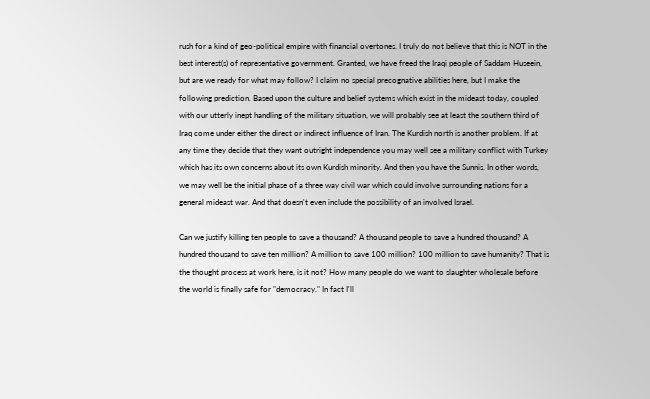rush for a kind of geo-political empire with financial overtones. I truly do not believe that this is NOT in the best interest(s) of representative government. Granted, we have freed the Iraqi people of Saddam Huseein, but are we ready for what may follow? I claim no special precognative abilities here, but I make the following prediction. Based upon the culture and belief systems which exist in the mideast today, coupled with our utterly inept handling of the military situation, we will probably see at least the southern third of Iraq come under either the direct or indirect influence of Iran. The Kurdish north is another problem. If at any time they decide that they want outright independence you may well see a military conflict with Turkey which has its own concerns about its own Kurdish minority. And then you have the Sunnis. In other words, we may well be the initial phase of a three way civil war which could involve surrounding nations for a general mideast war. And that doesn't even include the possibility of an involved Israel.

Can we justify killing ten people to save a thousand? A thousand people to save a hundred thousand? A hundred thousand to save ten million? A million to save 100 million? 100 million to save humanity? That is the thought process at work here, is it not? How many people do we want to slaughter wholesale before the world is finally safe for "democracy." In fact I'll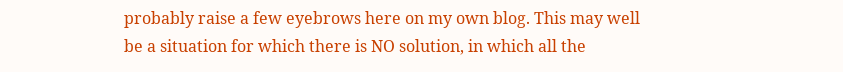probably raise a few eyebrows here on my own blog. This may well be a situation for which there is NO solution, in which all the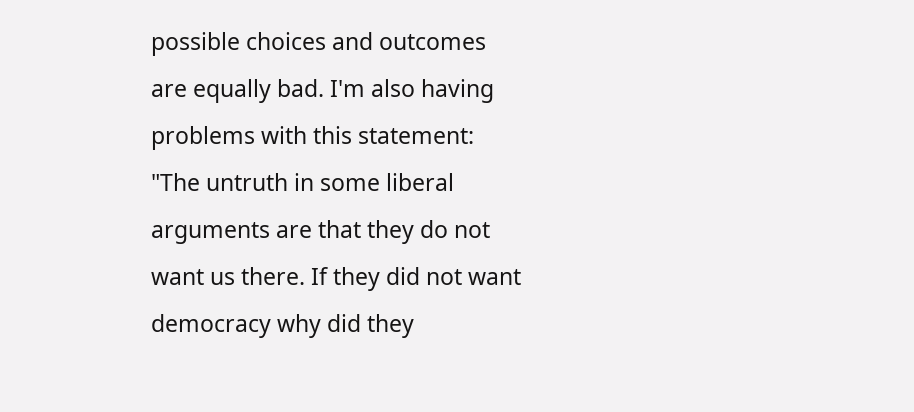possible choices and outcomes are equally bad. I'm also having problems with this statement: "The untruth in some liberal arguments are that they do not want us there. If they did not want democracy why did they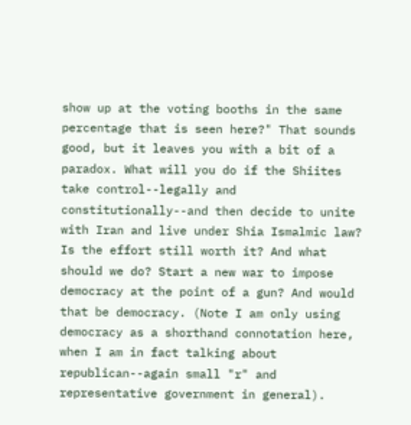show up at the voting booths in the same percentage that is seen here?" That sounds good, but it leaves you with a bit of a paradox. What will you do if the Shiites take control--legally and constitutionally--and then decide to unite with Iran and live under Shia Ismalmic law? Is the effort still worth it? And what should we do? Start a new war to impose democracy at the point of a gun? And would that be democracy. (Note I am only using democracy as a shorthand connotation here, when I am in fact talking about republican--again small "r" and representative government in general).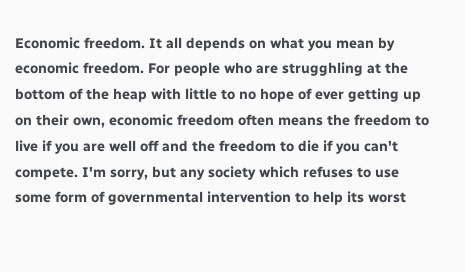Economic freedom. It all depends on what you mean by economic freedom. For people who are strugghling at the bottom of the heap with little to no hope of ever getting up on their own, economic freedom often means the freedom to live if you are well off and the freedom to die if you can't compete. I'm sorry, but any society which refuses to use some form of governmental intervention to help its worst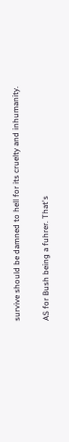survive should be damned to hell for its cruelty and inhumanity.

AS for Bush being a fuhrer. That's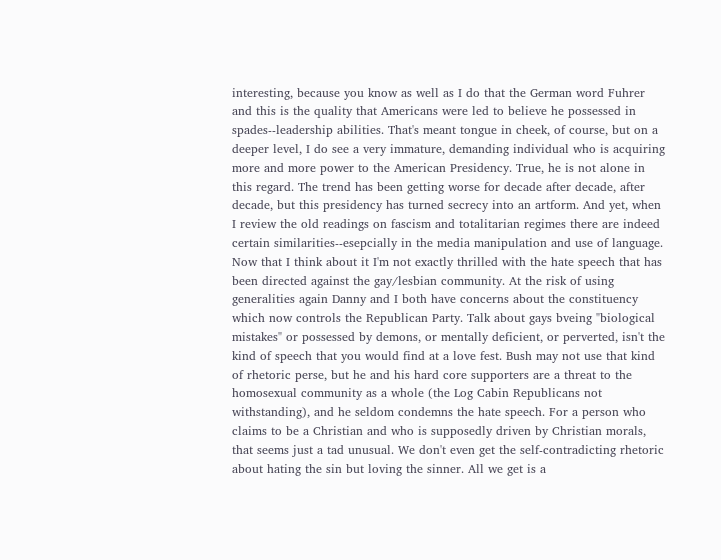interesting, because you know as well as I do that the German word Fuhrer and this is the quality that Americans were led to believe he possessed in spades--leadership abilities. That's meant tongue in cheek, of course, but on a deeper level, I do see a very immature, demanding individual who is acquiring more and more power to the American Presidency. True, he is not alone in this regard. The trend has been getting worse for decade after decade, after decade, but this presidency has turned secrecy into an artform. And yet, when I review the old readings on fascism and totalitarian regimes there are indeed certain similarities--esepcially in the media manipulation and use of language. Now that I think about it I'm not exactly thrilled with the hate speech that has been directed against the gay/lesbian community. At the risk of using generalities again Danny and I both have concerns about the constituency which now controls the Republican Party. Talk about gays bveing "biological mistakes" or possessed by demons, or mentally deficient, or perverted, isn't the kind of speech that you would find at a love fest. Bush may not use that kind of rhetoric perse, but he and his hard core supporters are a threat to the homosexual community as a whole (the Log Cabin Republicans not withstanding), and he seldom condemns the hate speech. For a person who claims to be a Christian and who is supposedly driven by Christian morals, that seems just a tad unusual. We don't even get the self-contradicting rhetoric about hating the sin but loving the sinner. All we get is a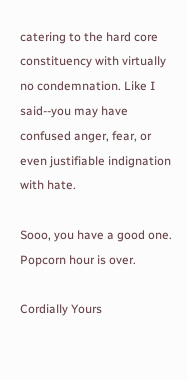catering to the hard core constituency with virtually no condemnation. Like I said--you may have confused anger, fear, or even justifiable indignation with hate.

Sooo, you have a good one. Popcorn hour is over.

Cordially Yours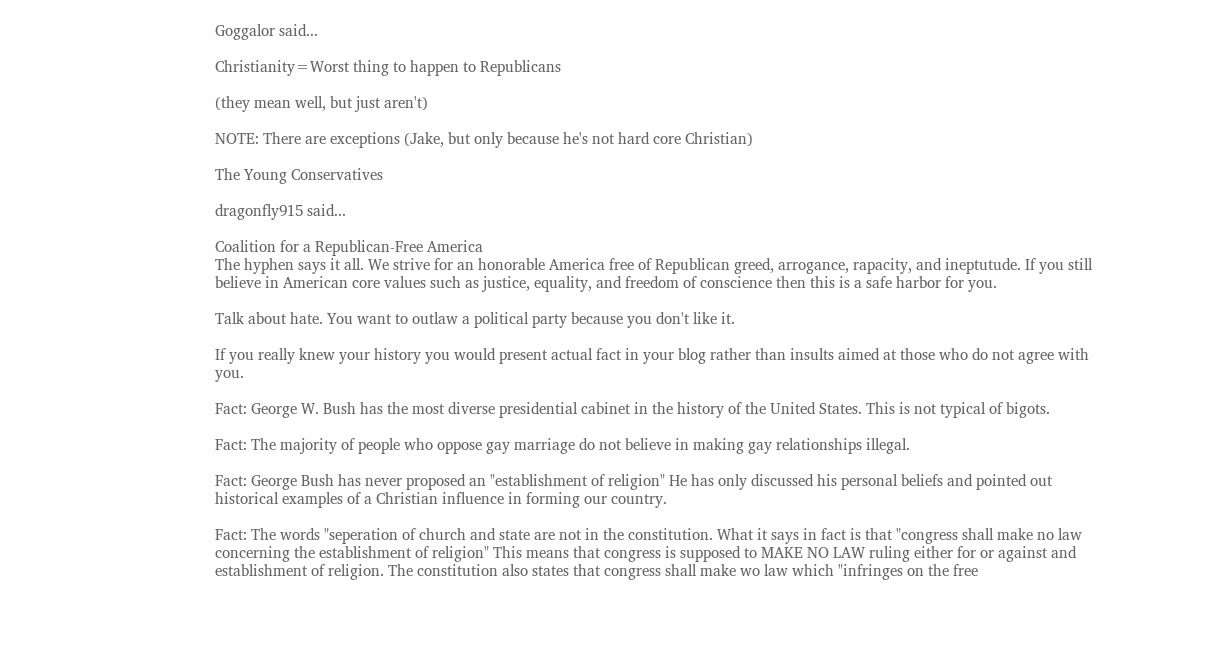Goggalor said...

Christianity=Worst thing to happen to Republicans

(they mean well, but just aren't)

NOTE: There are exceptions (Jake, but only because he's not hard core Christian)

The Young Conservatives

dragonfly915 said...

Coalition for a Republican-Free America
The hyphen says it all. We strive for an honorable America free of Republican greed, arrogance, rapacity, and ineptutude. If you still believe in American core values such as justice, equality, and freedom of conscience then this is a safe harbor for you.

Talk about hate. You want to outlaw a political party because you don't like it.

If you really knew your history you would present actual fact in your blog rather than insults aimed at those who do not agree with you.

Fact: George W. Bush has the most diverse presidential cabinet in the history of the United States. This is not typical of bigots.

Fact: The majority of people who oppose gay marriage do not believe in making gay relationships illegal.

Fact: George Bush has never proposed an "establishment of religion" He has only discussed his personal beliefs and pointed out historical examples of a Christian influence in forming our country.

Fact: The words "seperation of church and state are not in the constitution. What it says in fact is that "congress shall make no law concerning the establishment of religion" This means that congress is supposed to MAKE NO LAW ruling either for or against and establishment of religion. The constitution also states that congress shall make wo law which "infringes on the free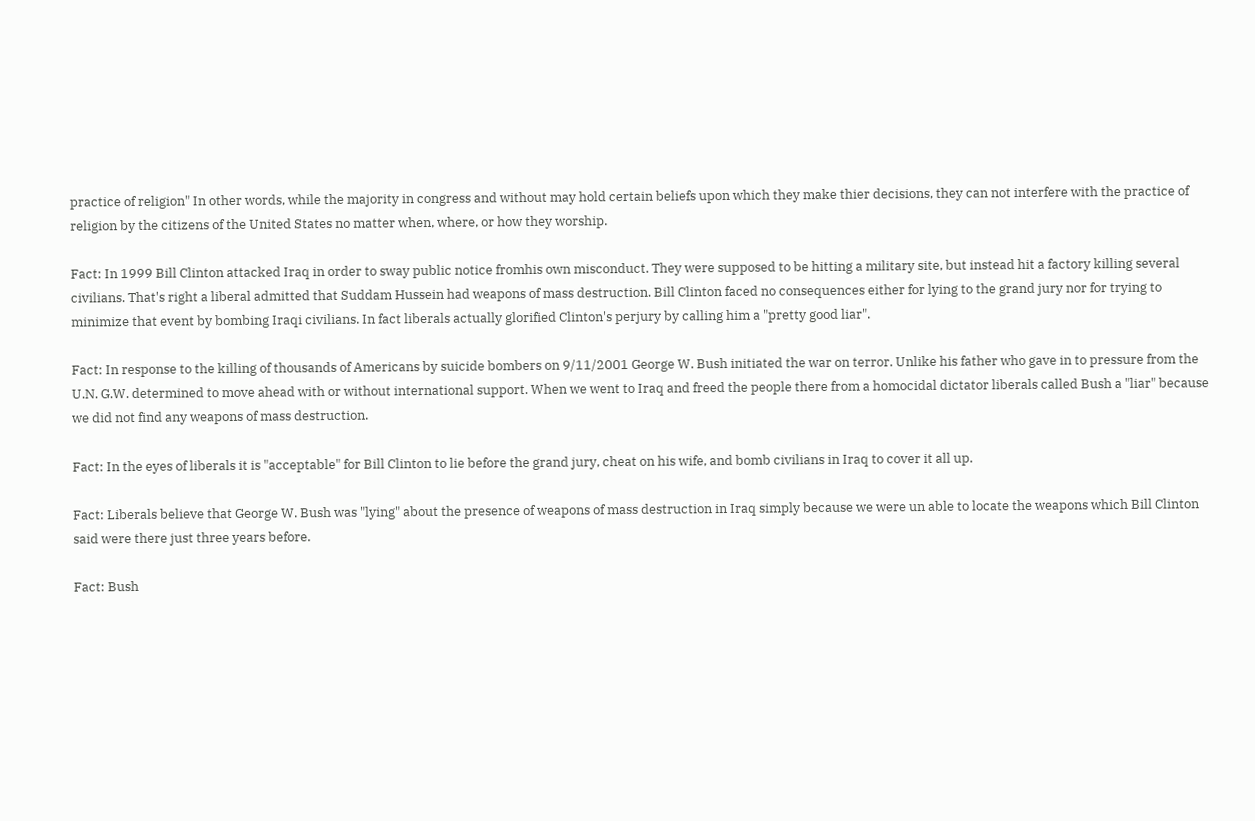practice of religion" In other words, while the majority in congress and without may hold certain beliefs upon which they make thier decisions, they can not interfere with the practice of religion by the citizens of the United States no matter when, where, or how they worship.

Fact: In 1999 Bill Clinton attacked Iraq in order to sway public notice fromhis own misconduct. They were supposed to be hitting a military site, but instead hit a factory killing several civilians. That's right a liberal admitted that Suddam Hussein had weapons of mass destruction. Bill Clinton faced no consequences either for lying to the grand jury nor for trying to minimize that event by bombing Iraqi civilians. In fact liberals actually glorified Clinton's perjury by calling him a "pretty good liar".

Fact: In response to the killing of thousands of Americans by suicide bombers on 9/11/2001 George W. Bush initiated the war on terror. Unlike his father who gave in to pressure from the U.N. G.W. determined to move ahead with or without international support. When we went to Iraq and freed the people there from a homocidal dictator liberals called Bush a "liar" because we did not find any weapons of mass destruction.

Fact: In the eyes of liberals it is "acceptable" for Bill Clinton to lie before the grand jury, cheat on his wife, and bomb civilians in Iraq to cover it all up.

Fact: Liberals believe that George W. Bush was "lying" about the presence of weapons of mass destruction in Iraq simply because we were un able to locate the weapons which Bill Clinton said were there just three years before.

Fact: Bush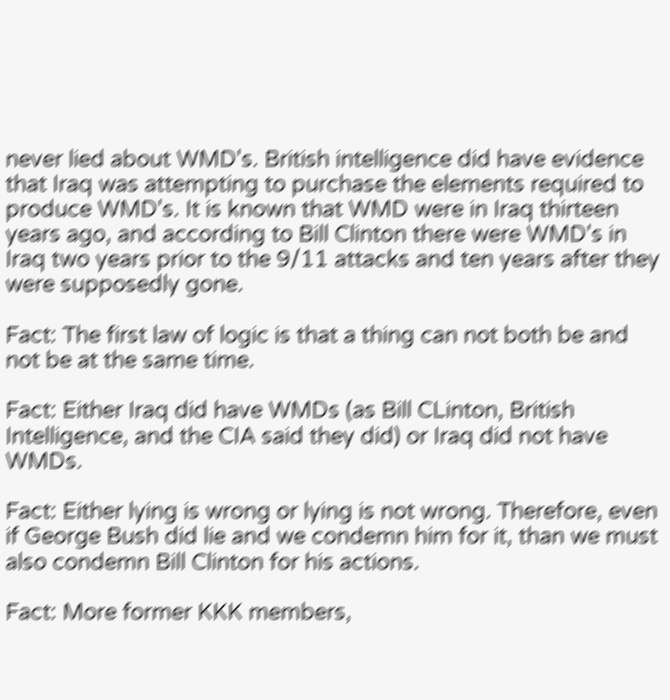never lied about WMD's. British intelligence did have evidence that Iraq was attempting to purchase the elements required to produce WMD's. It is known that WMD were in Iraq thirteen years ago, and according to Bill Clinton there were WMD's in Iraq two years prior to the 9/11 attacks and ten years after they were supposedly gone.

Fact: The first law of logic is that a thing can not both be and not be at the same time.

Fact: Either Iraq did have WMDs (as Bill CLinton, British Intelligence, and the CIA said they did) or Iraq did not have WMDs.

Fact: Either lying is wrong or lying is not wrong. Therefore, even if George Bush did lie and we condemn him for it, than we must also condemn Bill Clinton for his actions.

Fact: More former KKK members,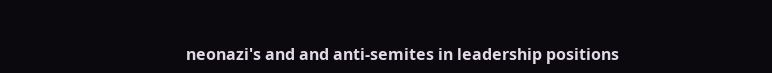neonazi's and and anti-semites in leadership positions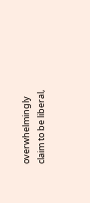overwhelmingly claim to be liberal,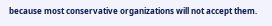because most conservative organizations will not accept them.